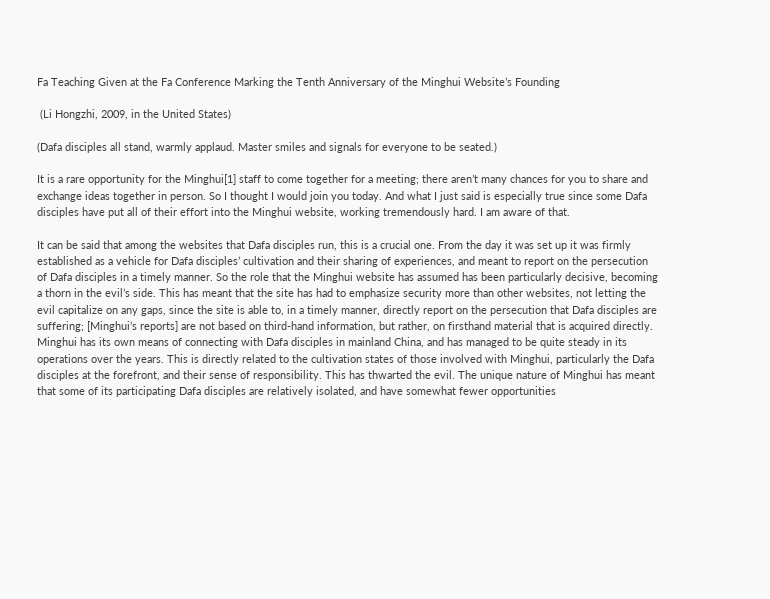Fa Teaching Given at the Fa Conference Marking the Tenth Anniversary of the Minghui Website’s Founding

 (Li Hongzhi, 2009, in the United States)

(Dafa disciples all stand, warmly applaud. Master smiles and signals for everyone to be seated.)

It is a rare opportunity for the Minghui[1] staff to come together for a meeting; there aren’t many chances for you to share and exchange ideas together in person. So I thought I would join you today. And what I just said is especially true since some Dafa disciples have put all of their effort into the Minghui website, working tremendously hard. I am aware of that.

It can be said that among the websites that Dafa disciples run, this is a crucial one. From the day it was set up it was firmly established as a vehicle for Dafa disciples’ cultivation and their sharing of experiences, and meant to report on the persecution of Dafa disciples in a timely manner. So the role that the Minghui website has assumed has been particularly decisive, becoming a thorn in the evil’s side. This has meant that the site has had to emphasize security more than other websites, not letting the evil capitalize on any gaps, since the site is able to, in a timely manner, directly report on the persecution that Dafa disciples are suffering; [Minghui’s reports] are not based on third-hand information, but rather, on firsthand material that is acquired directly. Minghui has its own means of connecting with Dafa disciples in mainland China, and has managed to be quite steady in its operations over the years. This is directly related to the cultivation states of those involved with Minghui, particularly the Dafa disciples at the forefront, and their sense of responsibility. This has thwarted the evil. The unique nature of Minghui has meant that some of its participating Dafa disciples are relatively isolated, and have somewhat fewer opportunities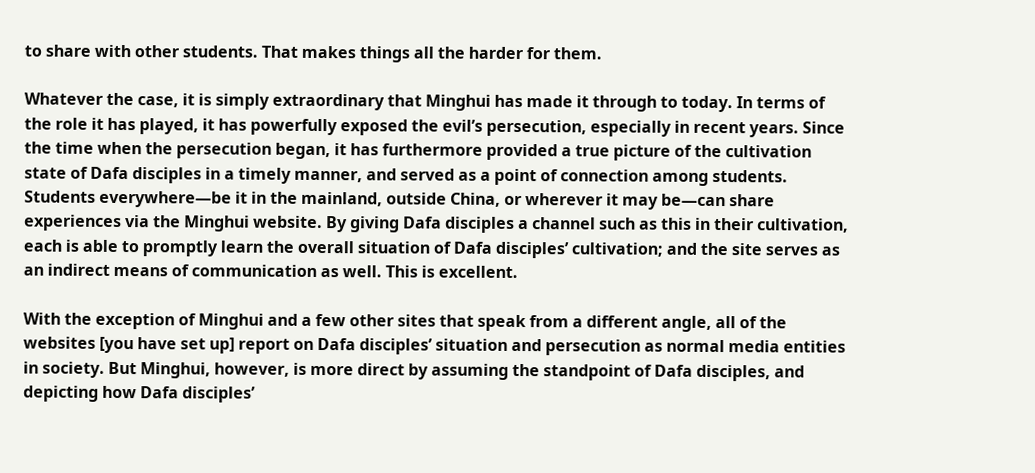to share with other students. That makes things all the harder for them.

Whatever the case, it is simply extraordinary that Minghui has made it through to today. In terms of the role it has played, it has powerfully exposed the evil’s persecution, especially in recent years. Since the time when the persecution began, it has furthermore provided a true picture of the cultivation state of Dafa disciples in a timely manner, and served as a point of connection among students. Students everywhere—be it in the mainland, outside China, or wherever it may be—can share experiences via the Minghui website. By giving Dafa disciples a channel such as this in their cultivation, each is able to promptly learn the overall situation of Dafa disciples’ cultivation; and the site serves as an indirect means of communication as well. This is excellent.

With the exception of Minghui and a few other sites that speak from a different angle, all of the websites [you have set up] report on Dafa disciples’ situation and persecution as normal media entities in society. But Minghui, however, is more direct by assuming the standpoint of Dafa disciples, and depicting how Dafa disciples’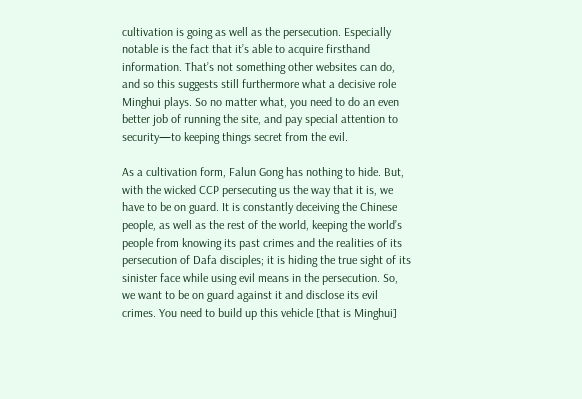cultivation is going as well as the persecution. Especially notable is the fact that it’s able to acquire firsthand information. That’s not something other websites can do, and so this suggests still furthermore what a decisive role Minghui plays. So no matter what, you need to do an even better job of running the site, and pay special attention to security—to keeping things secret from the evil.

As a cultivation form, Falun Gong has nothing to hide. But, with the wicked CCP persecuting us the way that it is, we have to be on guard. It is constantly deceiving the Chinese people, as well as the rest of the world, keeping the world’s people from knowing its past crimes and the realities of its persecution of Dafa disciples; it is hiding the true sight of its sinister face while using evil means in the persecution. So, we want to be on guard against it and disclose its evil crimes. You need to build up this vehicle [that is Minghui]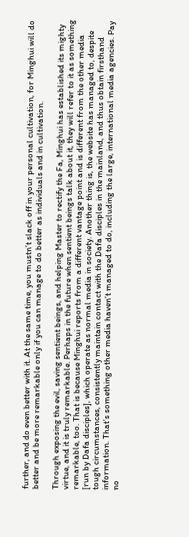further, and do even better with it. At the same time, you mustn’t slack off in your personal cultivation, for Minghui will do better and be more remarkable only if you can manage to do better as individuals and in cultivation.

Through exposing the evil, saving sentient beings, and helping Master to rectify the Fa, Minghui has established its mighty virtue, and it is truly remarkable. Perhaps in the future when sentient beings talk about it, they will refer to it as something remarkable, too. That is because Minghui reports from a different vantage point and is different from the other media [run by Dafa disciples], which operate as normal media in society. Another thing is, the website has managed to, despite tough circumstances, consistently maintain contact with the Dafa disciples in the mainland, and thus obtain firsthand information. That’s something other media haven’t managed to do, including the large, international media agencies. Pay no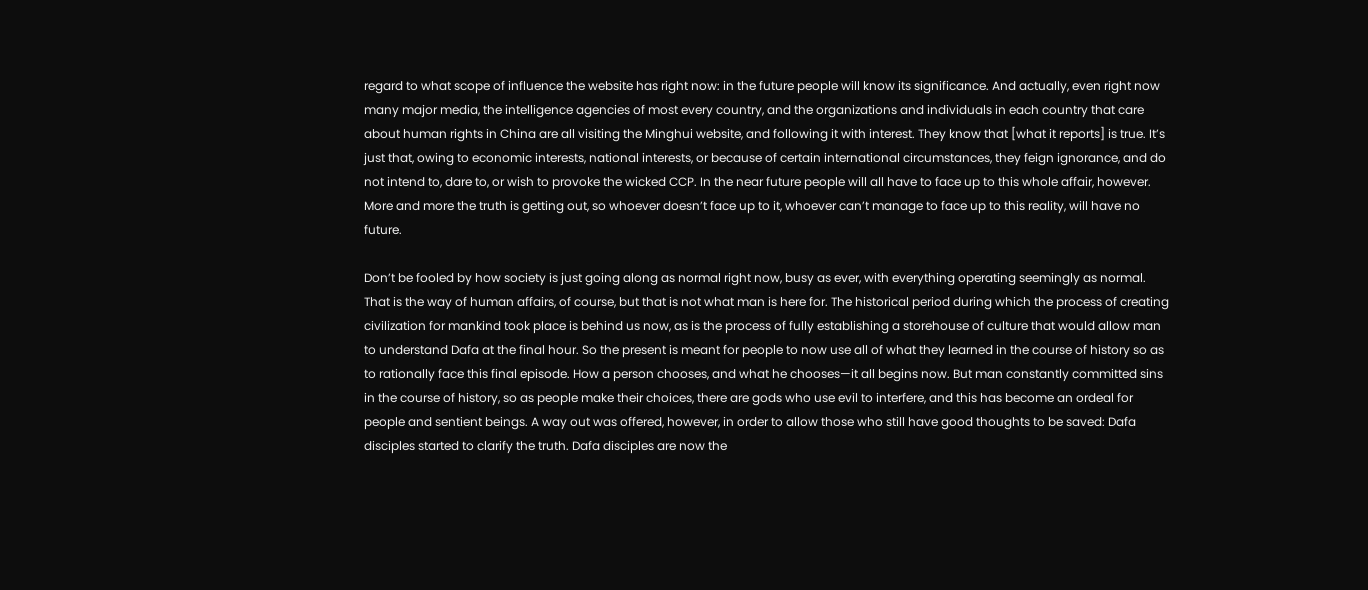regard to what scope of influence the website has right now: in the future people will know its significance. And actually, even right now many major media, the intelligence agencies of most every country, and the organizations and individuals in each country that care about human rights in China are all visiting the Minghui website, and following it with interest. They know that [what it reports] is true. It’s just that, owing to economic interests, national interests, or because of certain international circumstances, they feign ignorance, and do not intend to, dare to, or wish to provoke the wicked CCP. In the near future people will all have to face up to this whole affair, however. More and more the truth is getting out, so whoever doesn’t face up to it, whoever can’t manage to face up to this reality, will have no future.

Don’t be fooled by how society is just going along as normal right now, busy as ever, with everything operating seemingly as normal. That is the way of human affairs, of course, but that is not what man is here for. The historical period during which the process of creating civilization for mankind took place is behind us now, as is the process of fully establishing a storehouse of culture that would allow man to understand Dafa at the final hour. So the present is meant for people to now use all of what they learned in the course of history so as to rationally face this final episode. How a person chooses, and what he chooses—it all begins now. But man constantly committed sins in the course of history, so as people make their choices, there are gods who use evil to interfere, and this has become an ordeal for people and sentient beings. A way out was offered, however, in order to allow those who still have good thoughts to be saved: Dafa disciples started to clarify the truth. Dafa disciples are now the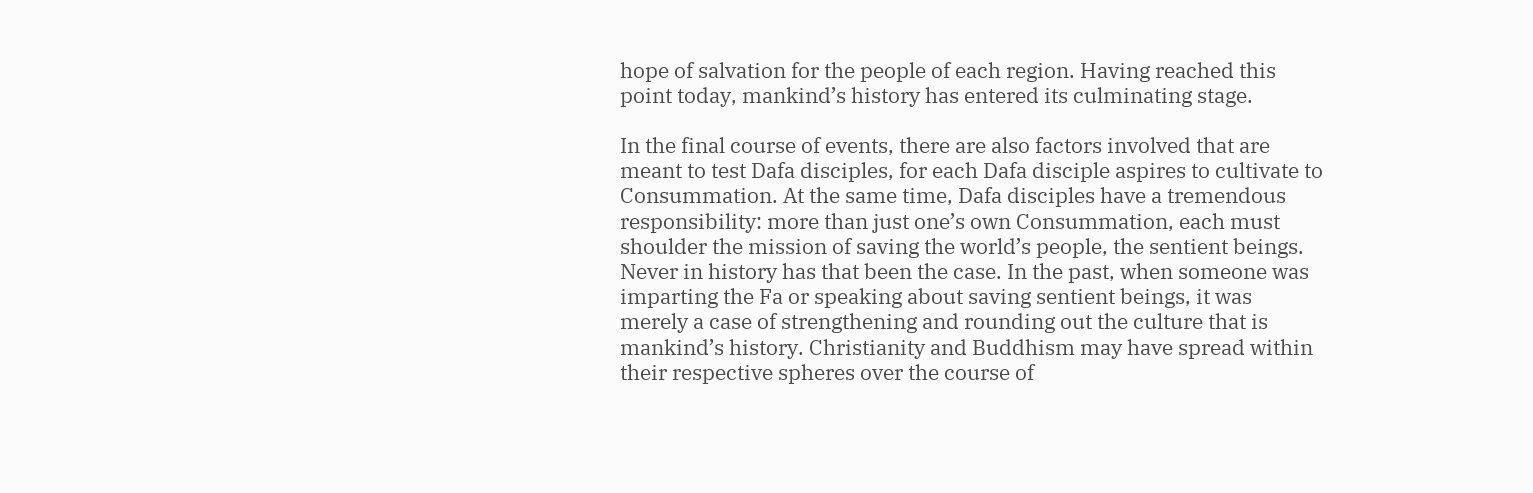hope of salvation for the people of each region. Having reached this point today, mankind’s history has entered its culminating stage.

In the final course of events, there are also factors involved that are meant to test Dafa disciples, for each Dafa disciple aspires to cultivate to Consummation. At the same time, Dafa disciples have a tremendous responsibility: more than just one’s own Consummation, each must shoulder the mission of saving the world’s people, the sentient beings. Never in history has that been the case. In the past, when someone was imparting the Fa or speaking about saving sentient beings, it was merely a case of strengthening and rounding out the culture that is mankind’s history. Christianity and Buddhism may have spread within their respective spheres over the course of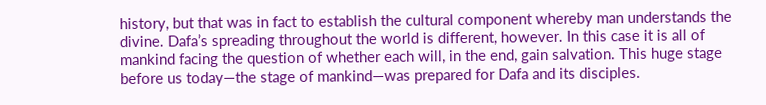history, but that was in fact to establish the cultural component whereby man understands the divine. Dafa’s spreading throughout the world is different, however. In this case it is all of mankind facing the question of whether each will, in the end, gain salvation. This huge stage before us today—the stage of mankind—was prepared for Dafa and its disciples.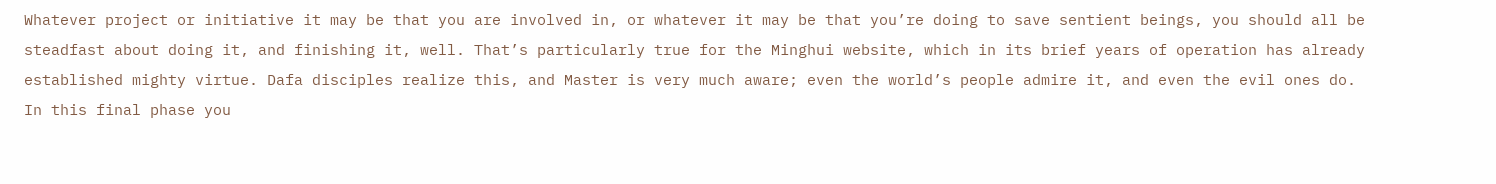Whatever project or initiative it may be that you are involved in, or whatever it may be that you’re doing to save sentient beings, you should all be steadfast about doing it, and finishing it, well. That’s particularly true for the Minghui website, which in its brief years of operation has already established mighty virtue. Dafa disciples realize this, and Master is very much aware; even the world’s people admire it, and even the evil ones do. In this final phase you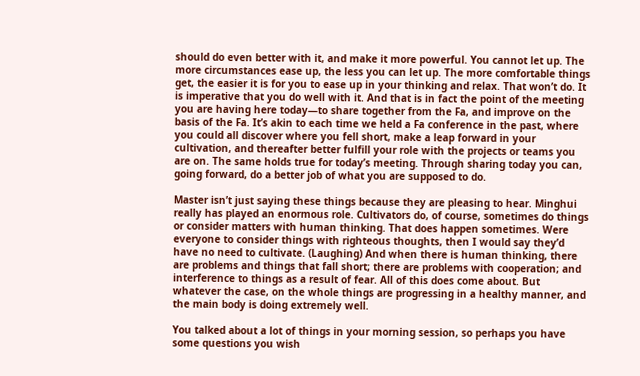should do even better with it, and make it more powerful. You cannot let up. The more circumstances ease up, the less you can let up. The more comfortable things get, the easier it is for you to ease up in your thinking and relax. That won’t do. It is imperative that you do well with it. And that is in fact the point of the meeting you are having here today—to share together from the Fa, and improve on the basis of the Fa. It’s akin to each time we held a Fa conference in the past, where you could all discover where you fell short, make a leap forward in your cultivation, and thereafter better fulfill your role with the projects or teams you are on. The same holds true for today’s meeting. Through sharing today you can, going forward, do a better job of what you are supposed to do.

Master isn’t just saying these things because they are pleasing to hear. Minghui really has played an enormous role. Cultivators do, of course, sometimes do things or consider matters with human thinking. That does happen sometimes. Were everyone to consider things with righteous thoughts, then I would say they’d have no need to cultivate. (Laughing) And when there is human thinking, there are problems and things that fall short; there are problems with cooperation; and interference to things as a result of fear. All of this does come about. But whatever the case, on the whole things are progressing in a healthy manner, and the main body is doing extremely well.

You talked about a lot of things in your morning session, so perhaps you have some questions you wish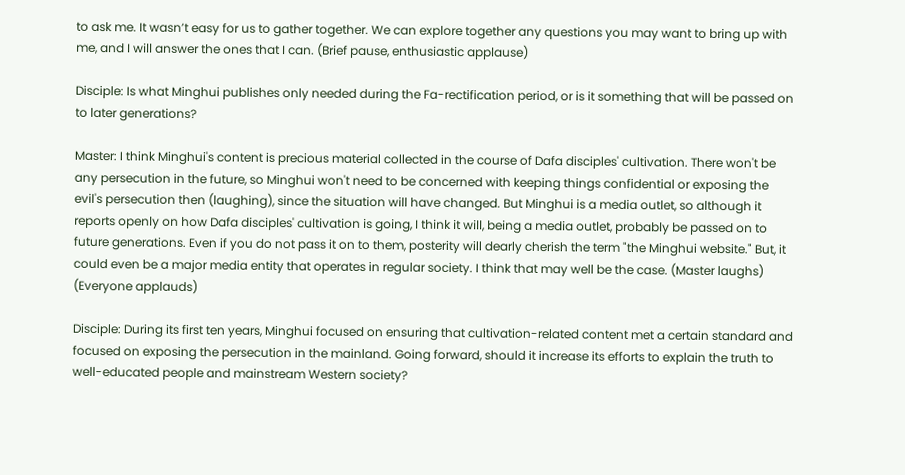to ask me. It wasn’t easy for us to gather together. We can explore together any questions you may want to bring up with me, and I will answer the ones that I can. (Brief pause, enthusiastic applause)

Disciple: Is what Minghui publishes only needed during the Fa-rectification period, or is it something that will be passed on to later generations?

Master: I think Minghui's content is precious material collected in the course of Dafa disciples' cultivation. There won't be any persecution in the future, so Minghui won't need to be concerned with keeping things confidential or exposing the evil's persecution then (laughing), since the situation will have changed. But Minghui is a media outlet, so although it reports openly on how Dafa disciples' cultivation is going, I think it will, being a media outlet, probably be passed on to future generations. Even if you do not pass it on to them, posterity will dearly cherish the term "the Minghui website." But, it could even be a major media entity that operates in regular society. I think that may well be the case. (Master laughs) (Everyone applauds)

Disciple: During its first ten years, Minghui focused on ensuring that cultivation-related content met a certain standard and focused on exposing the persecution in the mainland. Going forward, should it increase its efforts to explain the truth to well-educated people and mainstream Western society?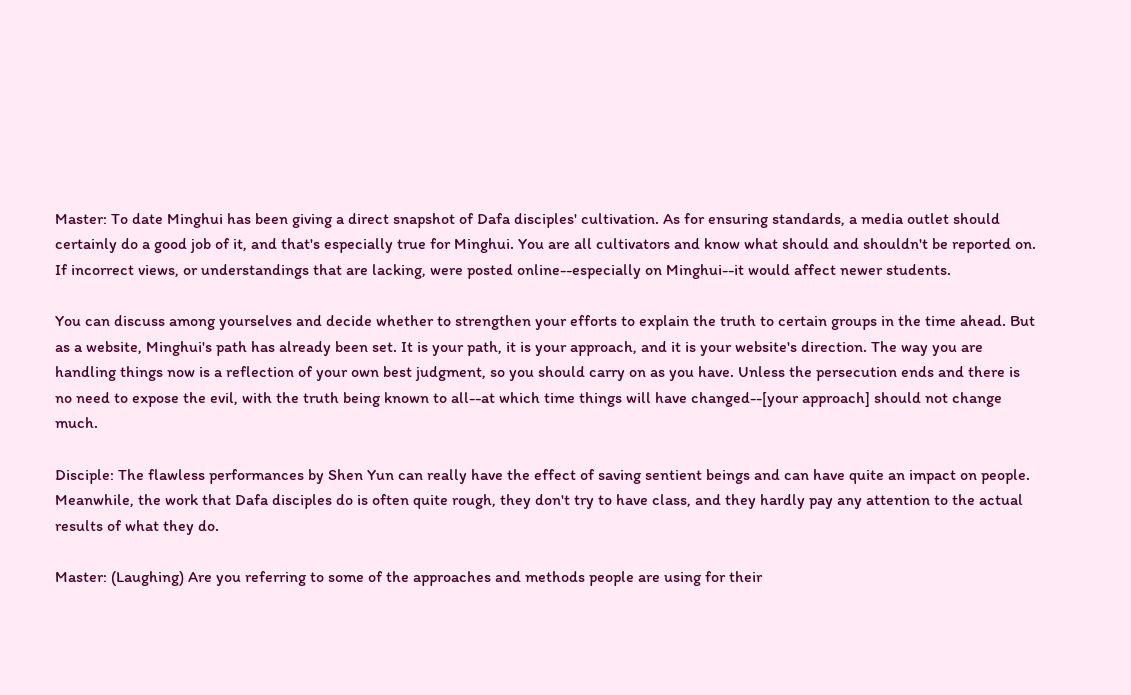Master: To date Minghui has been giving a direct snapshot of Dafa disciples' cultivation. As for ensuring standards, a media outlet should certainly do a good job of it, and that's especially true for Minghui. You are all cultivators and know what should and shouldn't be reported on. If incorrect views, or understandings that are lacking, were posted online--especially on Minghui--it would affect newer students.

You can discuss among yourselves and decide whether to strengthen your efforts to explain the truth to certain groups in the time ahead. But as a website, Minghui's path has already been set. It is your path, it is your approach, and it is your website's direction. The way you are handling things now is a reflection of your own best judgment, so you should carry on as you have. Unless the persecution ends and there is no need to expose the evil, with the truth being known to all--at which time things will have changed--[your approach] should not change much.

Disciple: The flawless performances by Shen Yun can really have the effect of saving sentient beings and can have quite an impact on people. Meanwhile, the work that Dafa disciples do is often quite rough, they don't try to have class, and they hardly pay any attention to the actual results of what they do.

Master: (Laughing) Are you referring to some of the approaches and methods people are using for their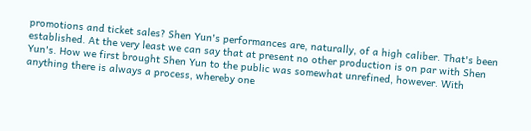promotions and ticket sales? Shen Yun's performances are, naturally, of a high caliber. That's been established. At the very least we can say that at present no other production is on par with Shen Yun's. How we first brought Shen Yun to the public was somewhat unrefined, however. With anything there is always a process, whereby one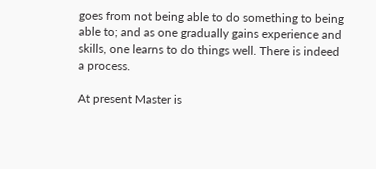goes from not being able to do something to being able to; and as one gradually gains experience and skills, one learns to do things well. There is indeed a process.

At present Master is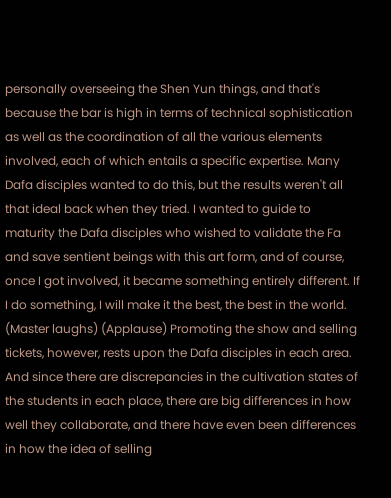personally overseeing the Shen Yun things, and that's because the bar is high in terms of technical sophistication as well as the coordination of all the various elements involved, each of which entails a specific expertise. Many Dafa disciples wanted to do this, but the results weren't all that ideal back when they tried. I wanted to guide to maturity the Dafa disciples who wished to validate the Fa and save sentient beings with this art form, and of course, once I got involved, it became something entirely different. If I do something, I will make it the best, the best in the world. (Master laughs) (Applause) Promoting the show and selling tickets, however, rests upon the Dafa disciples in each area. And since there are discrepancies in the cultivation states of the students in each place, there are big differences in how well they collaborate, and there have even been differences in how the idea of selling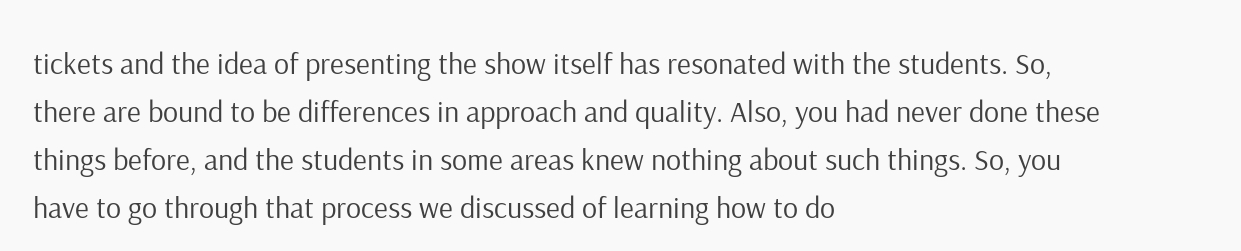tickets and the idea of presenting the show itself has resonated with the students. So, there are bound to be differences in approach and quality. Also, you had never done these things before, and the students in some areas knew nothing about such things. So, you have to go through that process we discussed of learning how to do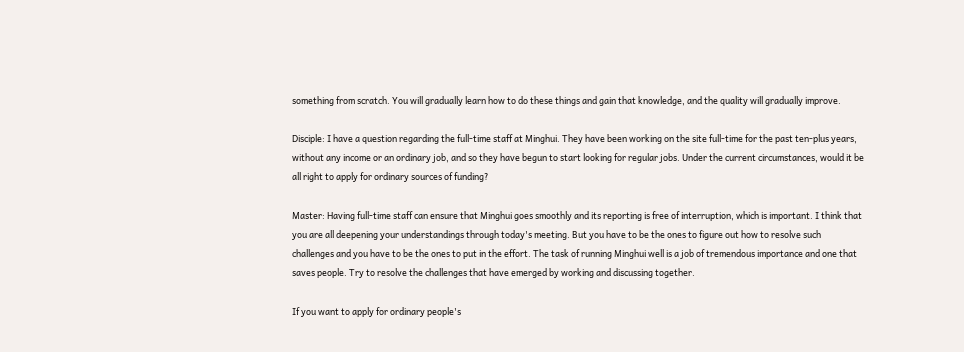something from scratch. You will gradually learn how to do these things and gain that knowledge, and the quality will gradually improve.

Disciple: I have a question regarding the full-time staff at Minghui. They have been working on the site full-time for the past ten-plus years, without any income or an ordinary job, and so they have begun to start looking for regular jobs. Under the current circumstances, would it be all right to apply for ordinary sources of funding?

Master: Having full-time staff can ensure that Minghui goes smoothly and its reporting is free of interruption, which is important. I think that you are all deepening your understandings through today's meeting. But you have to be the ones to figure out how to resolve such challenges and you have to be the ones to put in the effort. The task of running Minghui well is a job of tremendous importance and one that saves people. Try to resolve the challenges that have emerged by working and discussing together.

If you want to apply for ordinary people's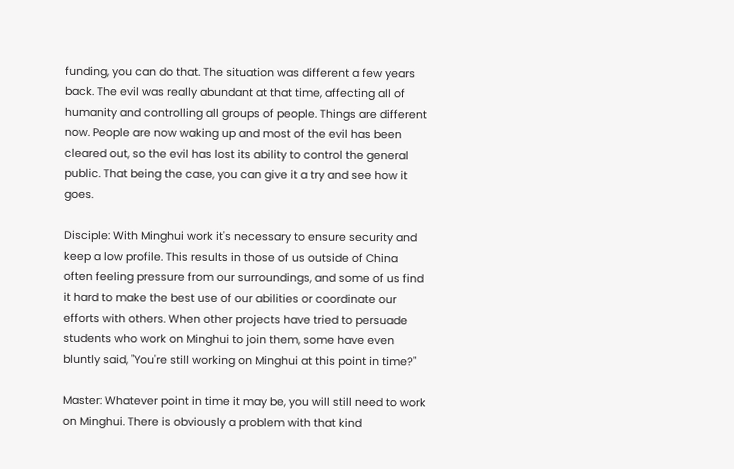funding, you can do that. The situation was different a few years back. The evil was really abundant at that time, affecting all of humanity and controlling all groups of people. Things are different now. People are now waking up and most of the evil has been cleared out, so the evil has lost its ability to control the general public. That being the case, you can give it a try and see how it goes.

Disciple: With Minghui work it's necessary to ensure security and keep a low profile. This results in those of us outside of China often feeling pressure from our surroundings, and some of us find it hard to make the best use of our abilities or coordinate our efforts with others. When other projects have tried to persuade students who work on Minghui to join them, some have even bluntly said, "You're still working on Minghui at this point in time?"

Master: Whatever point in time it may be, you will still need to work on Minghui. There is obviously a problem with that kind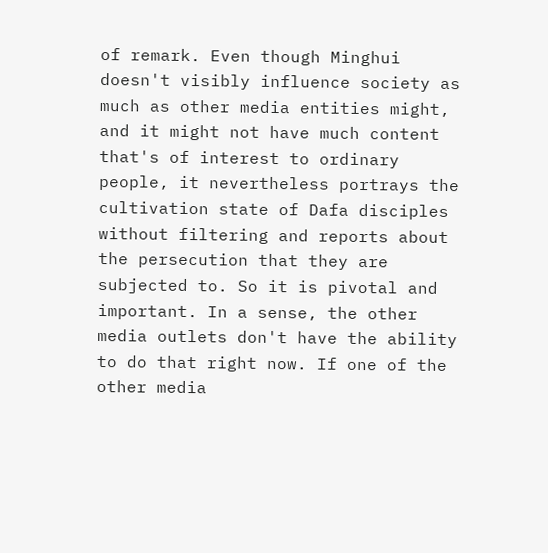of remark. Even though Minghui doesn't visibly influence society as much as other media entities might, and it might not have much content that's of interest to ordinary people, it nevertheless portrays the cultivation state of Dafa disciples without filtering and reports about the persecution that they are subjected to. So it is pivotal and important. In a sense, the other media outlets don't have the ability to do that right now. If one of the other media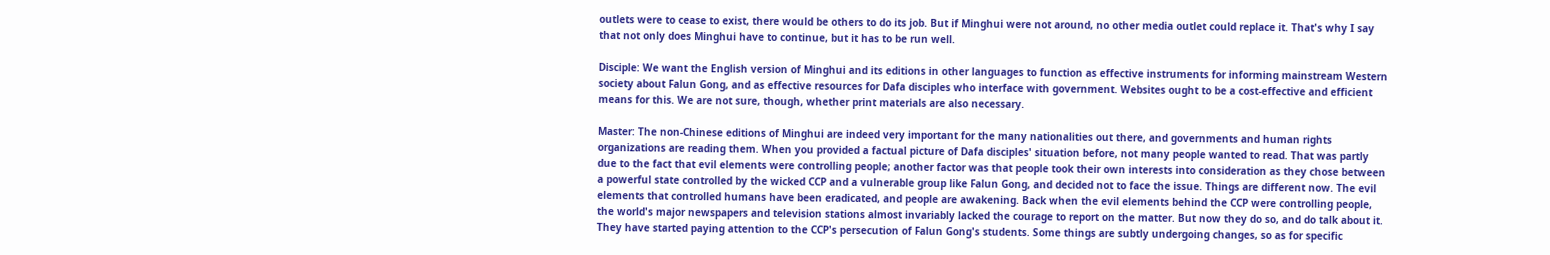outlets were to cease to exist, there would be others to do its job. But if Minghui were not around, no other media outlet could replace it. That's why I say that not only does Minghui have to continue, but it has to be run well.

Disciple: We want the English version of Minghui and its editions in other languages to function as effective instruments for informing mainstream Western society about Falun Gong, and as effective resources for Dafa disciples who interface with government. Websites ought to be a cost-effective and efficient means for this. We are not sure, though, whether print materials are also necessary.

Master: The non-Chinese editions of Minghui are indeed very important for the many nationalities out there, and governments and human rights organizations are reading them. When you provided a factual picture of Dafa disciples' situation before, not many people wanted to read. That was partly due to the fact that evil elements were controlling people; another factor was that people took their own interests into consideration as they chose between a powerful state controlled by the wicked CCP and a vulnerable group like Falun Gong, and decided not to face the issue. Things are different now. The evil elements that controlled humans have been eradicated, and people are awakening. Back when the evil elements behind the CCP were controlling people, the world's major newspapers and television stations almost invariably lacked the courage to report on the matter. But now they do so, and do talk about it. They have started paying attention to the CCP's persecution of Falun Gong's students. Some things are subtly undergoing changes, so as for specific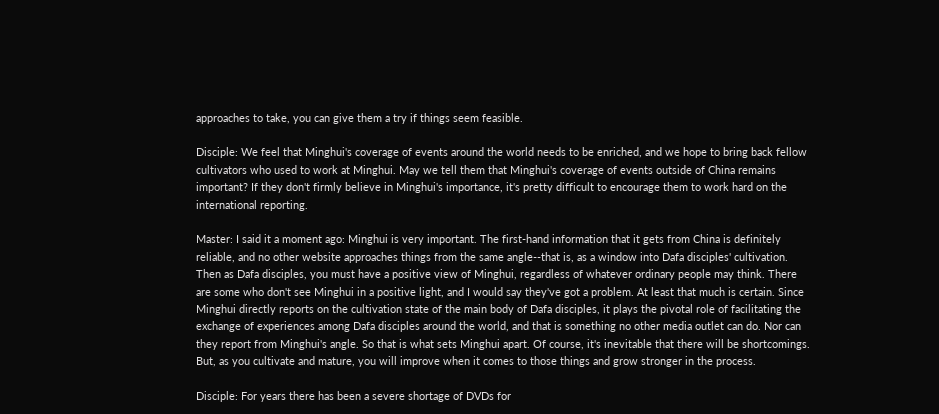approaches to take, you can give them a try if things seem feasible.

Disciple: We feel that Minghui's coverage of events around the world needs to be enriched, and we hope to bring back fellow cultivators who used to work at Minghui. May we tell them that Minghui's coverage of events outside of China remains important? If they don't firmly believe in Minghui's importance, it's pretty difficult to encourage them to work hard on the international reporting.

Master: I said it a moment ago: Minghui is very important. The first-hand information that it gets from China is definitely reliable, and no other website approaches things from the same angle--that is, as a window into Dafa disciples' cultivation. Then as Dafa disciples, you must have a positive view of Minghui, regardless of whatever ordinary people may think. There are some who don't see Minghui in a positive light, and I would say they've got a problem. At least that much is certain. Since Minghui directly reports on the cultivation state of the main body of Dafa disciples, it plays the pivotal role of facilitating the exchange of experiences among Dafa disciples around the world, and that is something no other media outlet can do. Nor can they report from Minghui's angle. So that is what sets Minghui apart. Of course, it's inevitable that there will be shortcomings. But, as you cultivate and mature, you will improve when it comes to those things and grow stronger in the process.

Disciple: For years there has been a severe shortage of DVDs for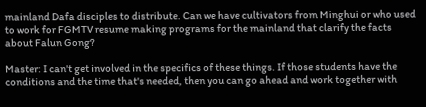mainland Dafa disciples to distribute. Can we have cultivators from Minghui or who used to work for FGMTV resume making programs for the mainland that clarify the facts about Falun Gong?

Master: I can't get involved in the specifics of these things. If those students have the conditions and the time that's needed, then you can go ahead and work together with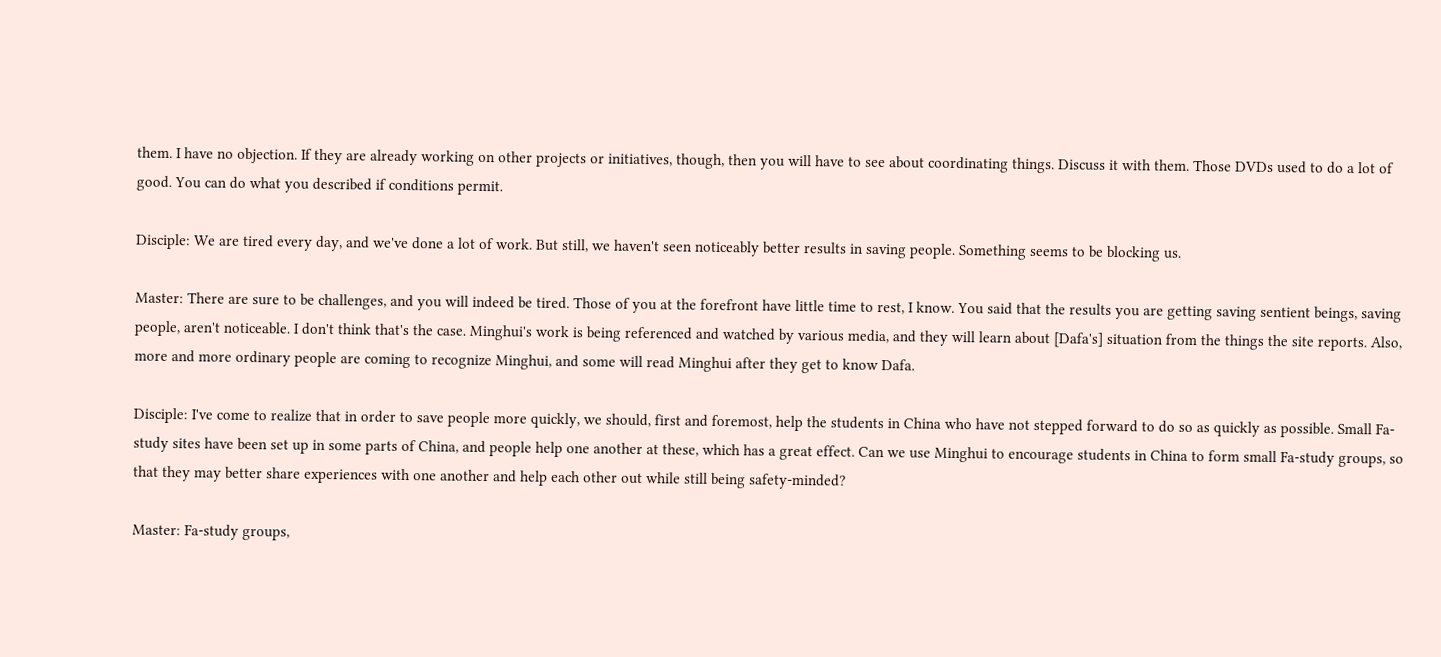them. I have no objection. If they are already working on other projects or initiatives, though, then you will have to see about coordinating things. Discuss it with them. Those DVDs used to do a lot of good. You can do what you described if conditions permit.

Disciple: We are tired every day, and we've done a lot of work. But still, we haven't seen noticeably better results in saving people. Something seems to be blocking us.

Master: There are sure to be challenges, and you will indeed be tired. Those of you at the forefront have little time to rest, I know. You said that the results you are getting saving sentient beings, saving people, aren't noticeable. I don't think that's the case. Minghui's work is being referenced and watched by various media, and they will learn about [Dafa's] situation from the things the site reports. Also, more and more ordinary people are coming to recognize Minghui, and some will read Minghui after they get to know Dafa.

Disciple: I've come to realize that in order to save people more quickly, we should, first and foremost, help the students in China who have not stepped forward to do so as quickly as possible. Small Fa-study sites have been set up in some parts of China, and people help one another at these, which has a great effect. Can we use Minghui to encourage students in China to form small Fa-study groups, so that they may better share experiences with one another and help each other out while still being safety-minded?

Master: Fa-study groups,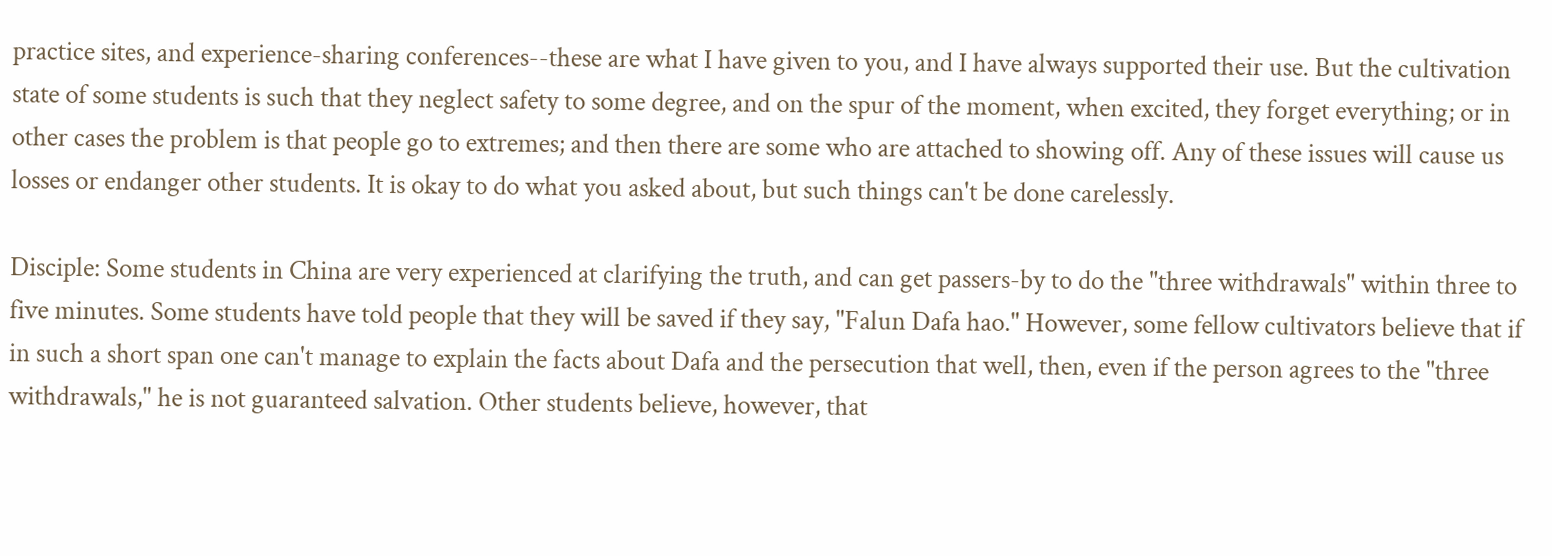practice sites, and experience-sharing conferences--these are what I have given to you, and I have always supported their use. But the cultivation state of some students is such that they neglect safety to some degree, and on the spur of the moment, when excited, they forget everything; or in other cases the problem is that people go to extremes; and then there are some who are attached to showing off. Any of these issues will cause us losses or endanger other students. It is okay to do what you asked about, but such things can't be done carelessly.

Disciple: Some students in China are very experienced at clarifying the truth, and can get passers-by to do the "three withdrawals" within three to five minutes. Some students have told people that they will be saved if they say, "Falun Dafa hao." However, some fellow cultivators believe that if in such a short span one can't manage to explain the facts about Dafa and the persecution that well, then, even if the person agrees to the "three withdrawals," he is not guaranteed salvation. Other students believe, however, that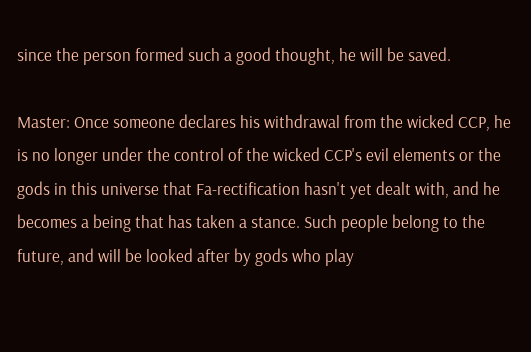since the person formed such a good thought, he will be saved.

Master: Once someone declares his withdrawal from the wicked CCP, he is no longer under the control of the wicked CCP's evil elements or the gods in this universe that Fa-rectification hasn't yet dealt with, and he becomes a being that has taken a stance. Such people belong to the future, and will be looked after by gods who play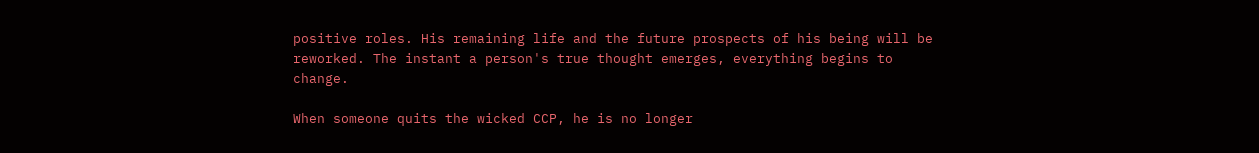positive roles. His remaining life and the future prospects of his being will be reworked. The instant a person's true thought emerges, everything begins to change.

When someone quits the wicked CCP, he is no longer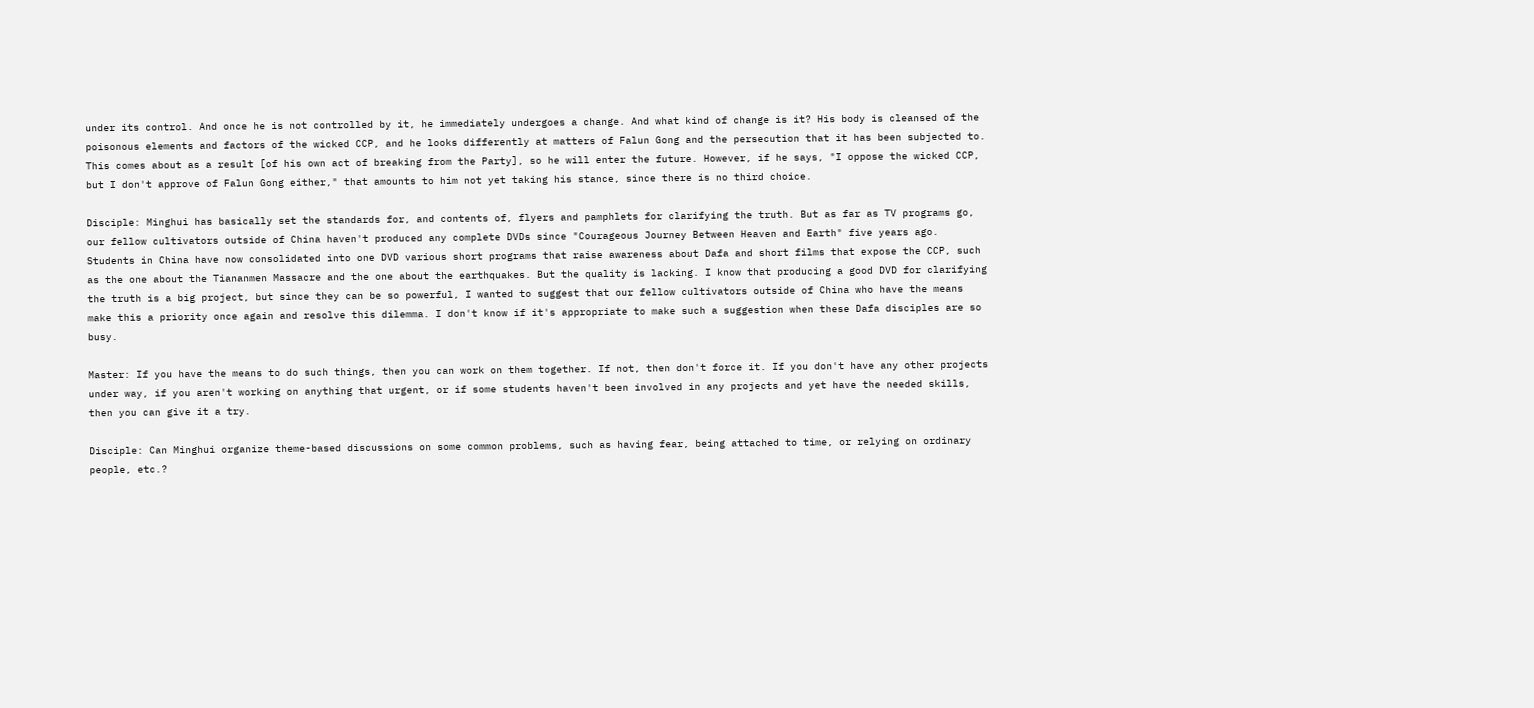under its control. And once he is not controlled by it, he immediately undergoes a change. And what kind of change is it? His body is cleansed of the poisonous elements and factors of the wicked CCP, and he looks differently at matters of Falun Gong and the persecution that it has been subjected to. This comes about as a result [of his own act of breaking from the Party], so he will enter the future. However, if he says, "I oppose the wicked CCP, but I don't approve of Falun Gong either," that amounts to him not yet taking his stance, since there is no third choice.

Disciple: Minghui has basically set the standards for, and contents of, flyers and pamphlets for clarifying the truth. But as far as TV programs go, our fellow cultivators outside of China haven't produced any complete DVDs since "Courageous Journey Between Heaven and Earth" five years ago. Students in China have now consolidated into one DVD various short programs that raise awareness about Dafa and short films that expose the CCP, such as the one about the Tiananmen Massacre and the one about the earthquakes. But the quality is lacking. I know that producing a good DVD for clarifying the truth is a big project, but since they can be so powerful, I wanted to suggest that our fellow cultivators outside of China who have the means make this a priority once again and resolve this dilemma. I don't know if it's appropriate to make such a suggestion when these Dafa disciples are so busy.

Master: If you have the means to do such things, then you can work on them together. If not, then don't force it. If you don't have any other projects under way, if you aren't working on anything that urgent, or if some students haven't been involved in any projects and yet have the needed skills, then you can give it a try.

Disciple: Can Minghui organize theme-based discussions on some common problems, such as having fear, being attached to time, or relying on ordinary people, etc.?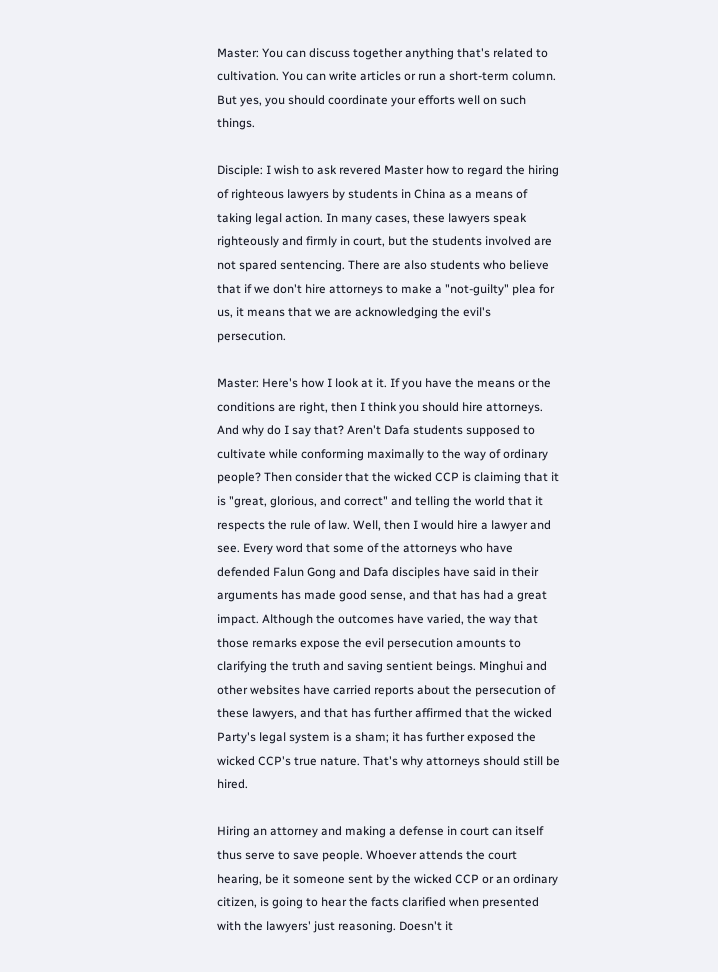Master: You can discuss together anything that's related to cultivation. You can write articles or run a short-term column. But yes, you should coordinate your efforts well on such things.

Disciple: I wish to ask revered Master how to regard the hiring of righteous lawyers by students in China as a means of taking legal action. In many cases, these lawyers speak righteously and firmly in court, but the students involved are not spared sentencing. There are also students who believe that if we don't hire attorneys to make a "not-guilty" plea for us, it means that we are acknowledging the evil's persecution.

Master: Here's how I look at it. If you have the means or the conditions are right, then I think you should hire attorneys. And why do I say that? Aren't Dafa students supposed to cultivate while conforming maximally to the way of ordinary people? Then consider that the wicked CCP is claiming that it is "great, glorious, and correct" and telling the world that it respects the rule of law. Well, then I would hire a lawyer and see. Every word that some of the attorneys who have defended Falun Gong and Dafa disciples have said in their arguments has made good sense, and that has had a great impact. Although the outcomes have varied, the way that those remarks expose the evil persecution amounts to clarifying the truth and saving sentient beings. Minghui and other websites have carried reports about the persecution of these lawyers, and that has further affirmed that the wicked Party's legal system is a sham; it has further exposed the wicked CCP's true nature. That's why attorneys should still be hired.

Hiring an attorney and making a defense in court can itself thus serve to save people. Whoever attends the court hearing, be it someone sent by the wicked CCP or an ordinary citizen, is going to hear the facts clarified when presented with the lawyers' just reasoning. Doesn't it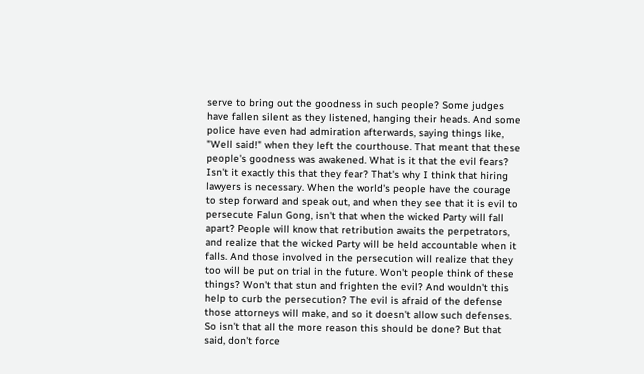serve to bring out the goodness in such people? Some judges have fallen silent as they listened, hanging their heads. And some police have even had admiration afterwards, saying things like, "Well said!" when they left the courthouse. That meant that these people's goodness was awakened. What is it that the evil fears? Isn't it exactly this that they fear? That's why I think that hiring lawyers is necessary. When the world's people have the courage to step forward and speak out, and when they see that it is evil to persecute Falun Gong, isn't that when the wicked Party will fall apart? People will know that retribution awaits the perpetrators, and realize that the wicked Party will be held accountable when it falls. And those involved in the persecution will realize that they too will be put on trial in the future. Won't people think of these things? Won't that stun and frighten the evil? And wouldn't this help to curb the persecution? The evil is afraid of the defense those attorneys will make, and so it doesn't allow such defenses. So isn't that all the more reason this should be done? But that said, don't force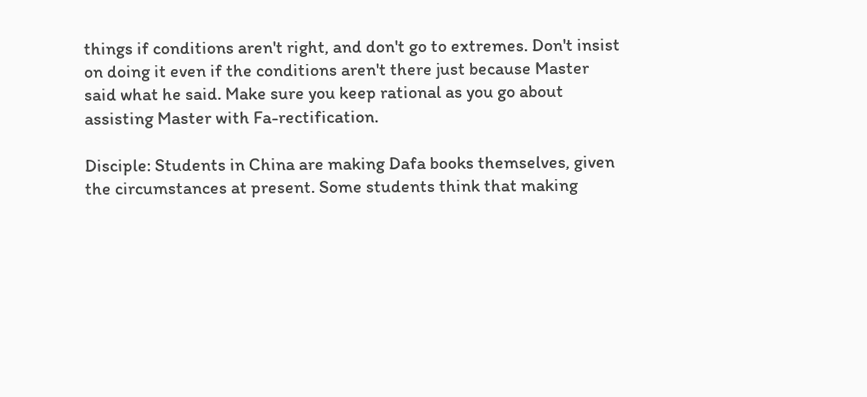things if conditions aren't right, and don't go to extremes. Don't insist on doing it even if the conditions aren't there just because Master said what he said. Make sure you keep rational as you go about assisting Master with Fa-rectification.

Disciple: Students in China are making Dafa books themselves, given the circumstances at present. Some students think that making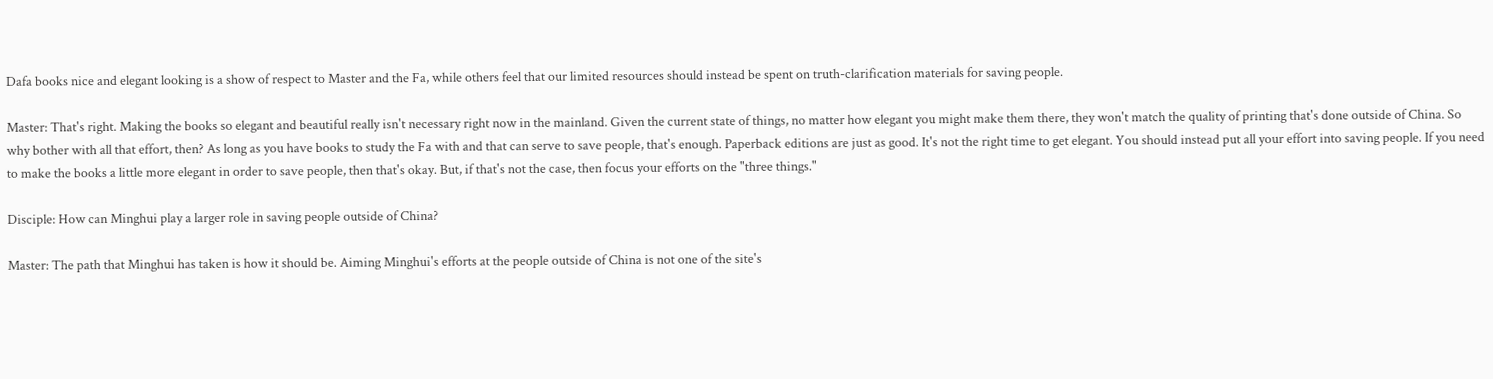Dafa books nice and elegant looking is a show of respect to Master and the Fa, while others feel that our limited resources should instead be spent on truth-clarification materials for saving people.

Master: That's right. Making the books so elegant and beautiful really isn't necessary right now in the mainland. Given the current state of things, no matter how elegant you might make them there, they won't match the quality of printing that's done outside of China. So why bother with all that effort, then? As long as you have books to study the Fa with and that can serve to save people, that's enough. Paperback editions are just as good. It's not the right time to get elegant. You should instead put all your effort into saving people. If you need to make the books a little more elegant in order to save people, then that's okay. But, if that's not the case, then focus your efforts on the "three things."

Disciple: How can Minghui play a larger role in saving people outside of China?

Master: The path that Minghui has taken is how it should be. Aiming Minghui's efforts at the people outside of China is not one of the site's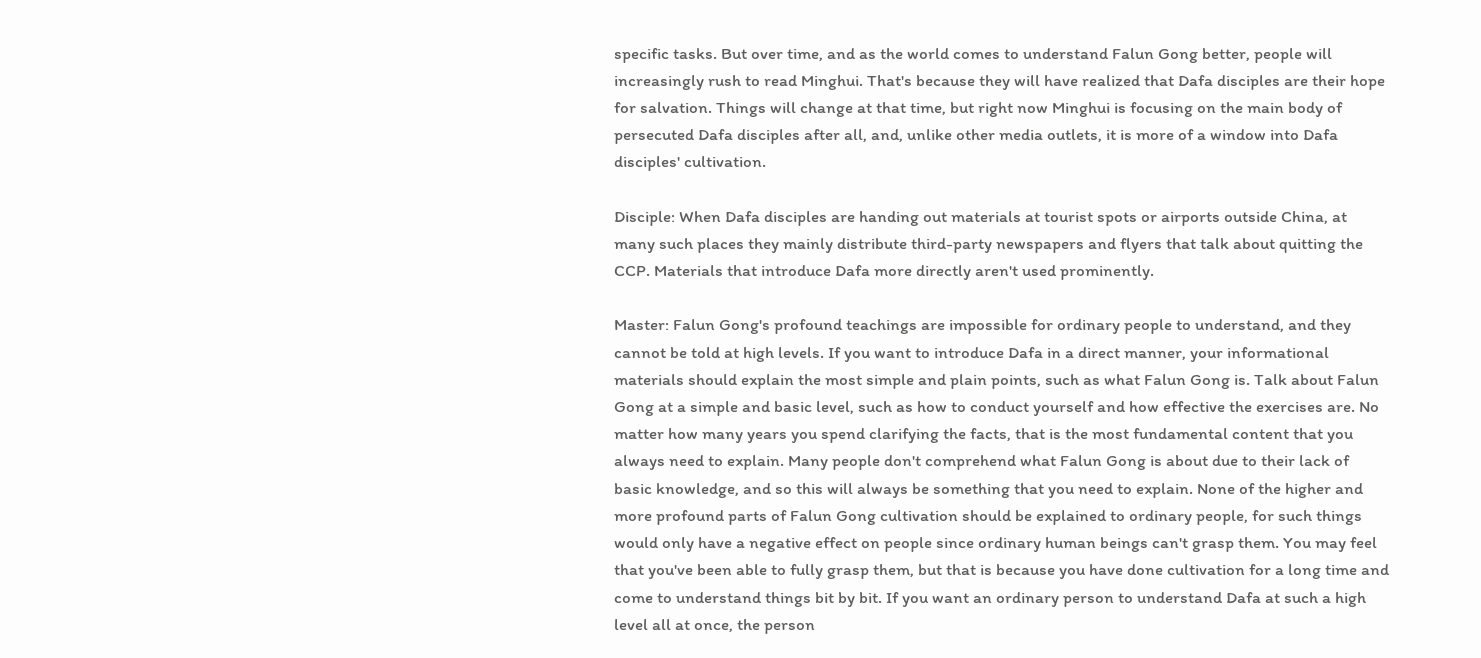specific tasks. But over time, and as the world comes to understand Falun Gong better, people will increasingly rush to read Minghui. That's because they will have realized that Dafa disciples are their hope for salvation. Things will change at that time, but right now Minghui is focusing on the main body of persecuted Dafa disciples after all, and, unlike other media outlets, it is more of a window into Dafa disciples' cultivation.

Disciple: When Dafa disciples are handing out materials at tourist spots or airports outside China, at many such places they mainly distribute third-party newspapers and flyers that talk about quitting the CCP. Materials that introduce Dafa more directly aren't used prominently.

Master: Falun Gong's profound teachings are impossible for ordinary people to understand, and they cannot be told at high levels. If you want to introduce Dafa in a direct manner, your informational materials should explain the most simple and plain points, such as what Falun Gong is. Talk about Falun Gong at a simple and basic level, such as how to conduct yourself and how effective the exercises are. No matter how many years you spend clarifying the facts, that is the most fundamental content that you always need to explain. Many people don't comprehend what Falun Gong is about due to their lack of basic knowledge, and so this will always be something that you need to explain. None of the higher and more profound parts of Falun Gong cultivation should be explained to ordinary people, for such things would only have a negative effect on people since ordinary human beings can't grasp them. You may feel that you've been able to fully grasp them, but that is because you have done cultivation for a long time and come to understand things bit by bit. If you want an ordinary person to understand Dafa at such a high level all at once, the person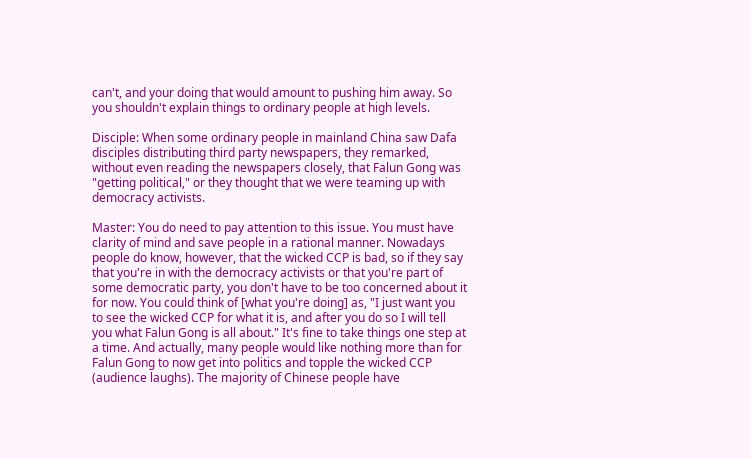can't, and your doing that would amount to pushing him away. So you shouldn't explain things to ordinary people at high levels.

Disciple: When some ordinary people in mainland China saw Dafa disciples distributing third party newspapers, they remarked, without even reading the newspapers closely, that Falun Gong was "getting political," or they thought that we were teaming up with democracy activists.

Master: You do need to pay attention to this issue. You must have clarity of mind and save people in a rational manner. Nowadays people do know, however, that the wicked CCP is bad, so if they say that you're in with the democracy activists or that you're part of some democratic party, you don't have to be too concerned about it for now. You could think of [what you're doing] as, "I just want you to see the wicked CCP for what it is, and after you do so I will tell you what Falun Gong is all about." It's fine to take things one step at a time. And actually, many people would like nothing more than for Falun Gong to now get into politics and topple the wicked CCP (audience laughs). The majority of Chinese people have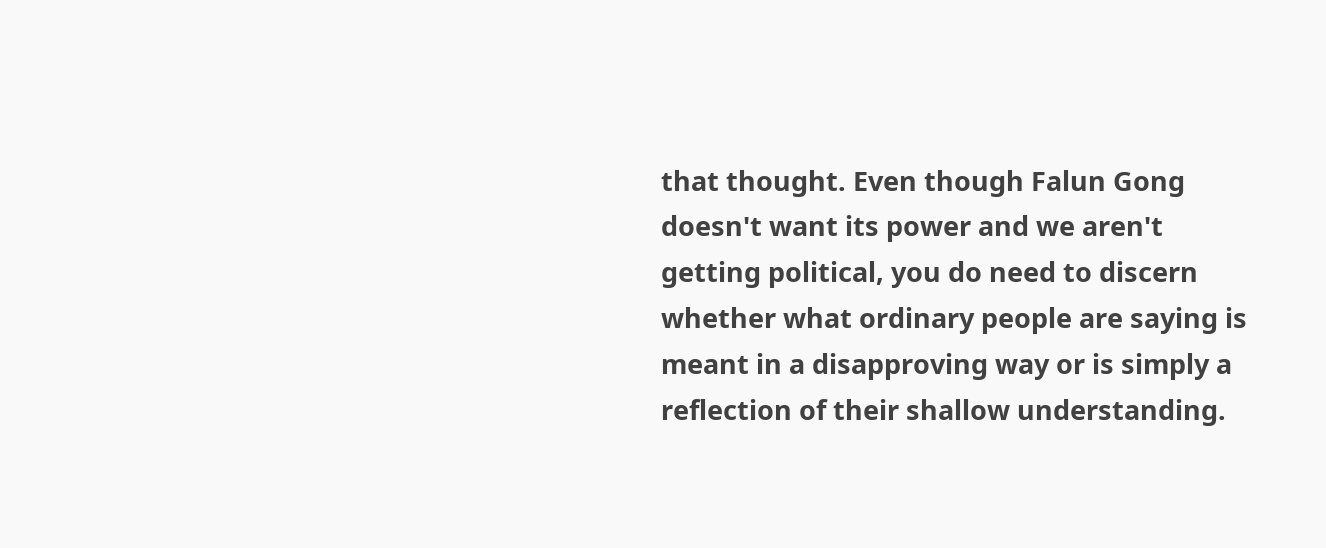that thought. Even though Falun Gong doesn't want its power and we aren't getting political, you do need to discern whether what ordinary people are saying is meant in a disapproving way or is simply a reflection of their shallow understanding.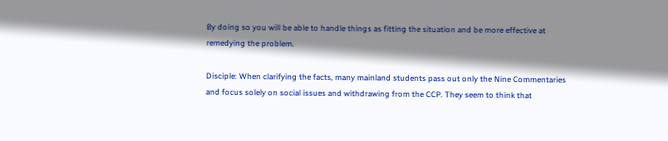By doing so you will be able to handle things as fitting the situation and be more effective at remedying the problem.

Disciple: When clarifying the facts, many mainland students pass out only the Nine Commentaries and focus solely on social issues and withdrawing from the CCP. They seem to think that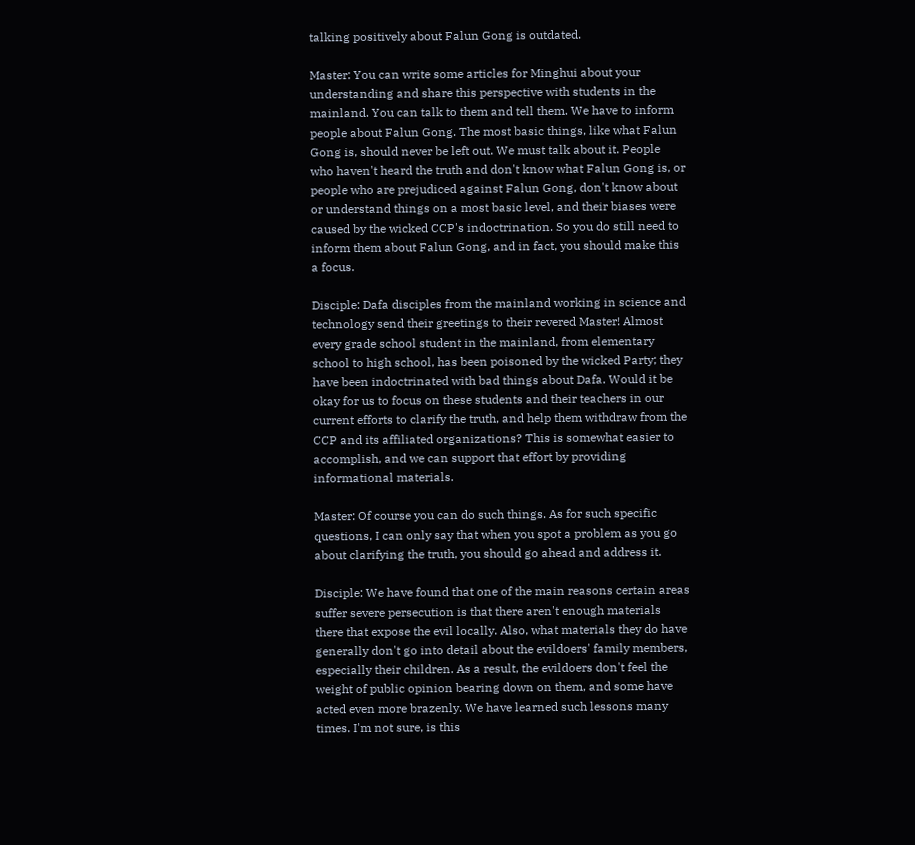talking positively about Falun Gong is outdated.

Master: You can write some articles for Minghui about your understanding and share this perspective with students in the mainland. You can talk to them and tell them. We have to inform people about Falun Gong. The most basic things, like what Falun Gong is, should never be left out. We must talk about it. People who haven't heard the truth and don't know what Falun Gong is, or people who are prejudiced against Falun Gong, don't know about or understand things on a most basic level, and their biases were caused by the wicked CCP's indoctrination. So you do still need to inform them about Falun Gong, and in fact, you should make this a focus.

Disciple: Dafa disciples from the mainland working in science and technology send their greetings to their revered Master! Almost every grade school student in the mainland, from elementary school to high school, has been poisoned by the wicked Party; they have been indoctrinated with bad things about Dafa. Would it be okay for us to focus on these students and their teachers in our current efforts to clarify the truth, and help them withdraw from the CCP and its affiliated organizations? This is somewhat easier to accomplish, and we can support that effort by providing informational materials.

Master: Of course you can do such things. As for such specific questions, I can only say that when you spot a problem as you go about clarifying the truth, you should go ahead and address it.

Disciple: We have found that one of the main reasons certain areas suffer severe persecution is that there aren't enough materials there that expose the evil locally. Also, what materials they do have generally don't go into detail about the evildoers' family members, especially their children. As a result, the evildoers don't feel the weight of public opinion bearing down on them, and some have acted even more brazenly. We have learned such lessons many times. I'm not sure, is this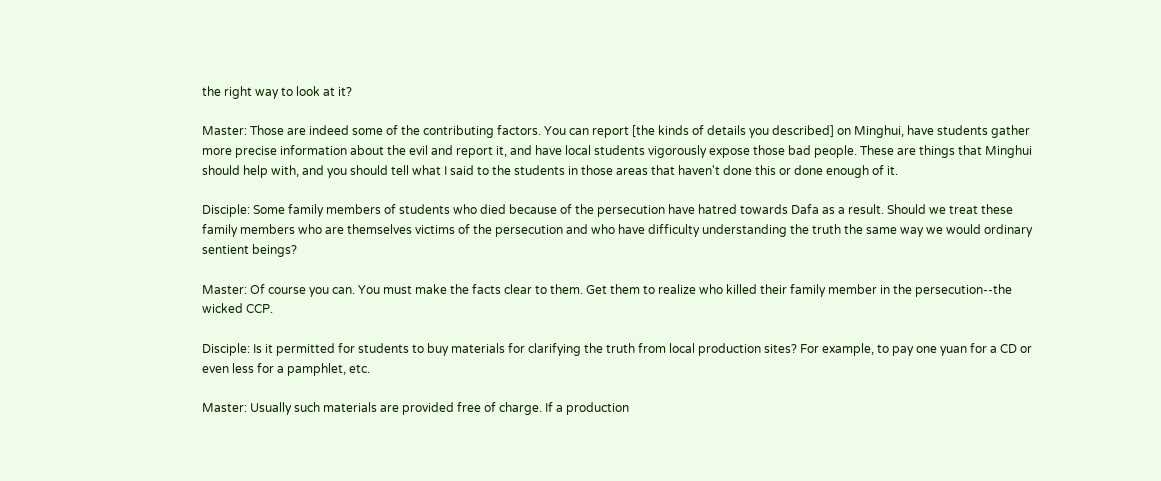the right way to look at it?

Master: Those are indeed some of the contributing factors. You can report [the kinds of details you described] on Minghui, have students gather more precise information about the evil and report it, and have local students vigorously expose those bad people. These are things that Minghui should help with, and you should tell what I said to the students in those areas that haven't done this or done enough of it.

Disciple: Some family members of students who died because of the persecution have hatred towards Dafa as a result. Should we treat these family members who are themselves victims of the persecution and who have difficulty understanding the truth the same way we would ordinary sentient beings?

Master: Of course you can. You must make the facts clear to them. Get them to realize who killed their family member in the persecution--the wicked CCP.

Disciple: Is it permitted for students to buy materials for clarifying the truth from local production sites? For example, to pay one yuan for a CD or even less for a pamphlet, etc.

Master: Usually such materials are provided free of charge. If a production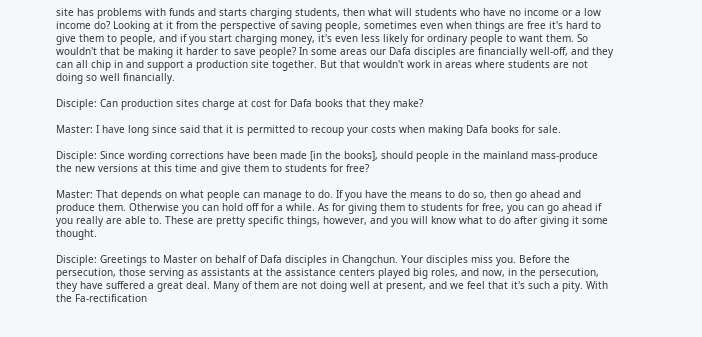site has problems with funds and starts charging students, then what will students who have no income or a low income do? Looking at it from the perspective of saving people, sometimes even when things are free it's hard to give them to people, and if you start charging money, it's even less likely for ordinary people to want them. So wouldn't that be making it harder to save people? In some areas our Dafa disciples are financially well-off, and they can all chip in and support a production site together. But that wouldn't work in areas where students are not doing so well financially.

Disciple: Can production sites charge at cost for Dafa books that they make?

Master: I have long since said that it is permitted to recoup your costs when making Dafa books for sale.

Disciple: Since wording corrections have been made [in the books], should people in the mainland mass-produce the new versions at this time and give them to students for free?

Master: That depends on what people can manage to do. If you have the means to do so, then go ahead and produce them. Otherwise you can hold off for a while. As for giving them to students for free, you can go ahead if you really are able to. These are pretty specific things, however, and you will know what to do after giving it some thought.

Disciple: Greetings to Master on behalf of Dafa disciples in Changchun. Your disciples miss you. Before the persecution, those serving as assistants at the assistance centers played big roles, and now, in the persecution, they have suffered a great deal. Many of them are not doing well at present, and we feel that it's such a pity. With the Fa-rectification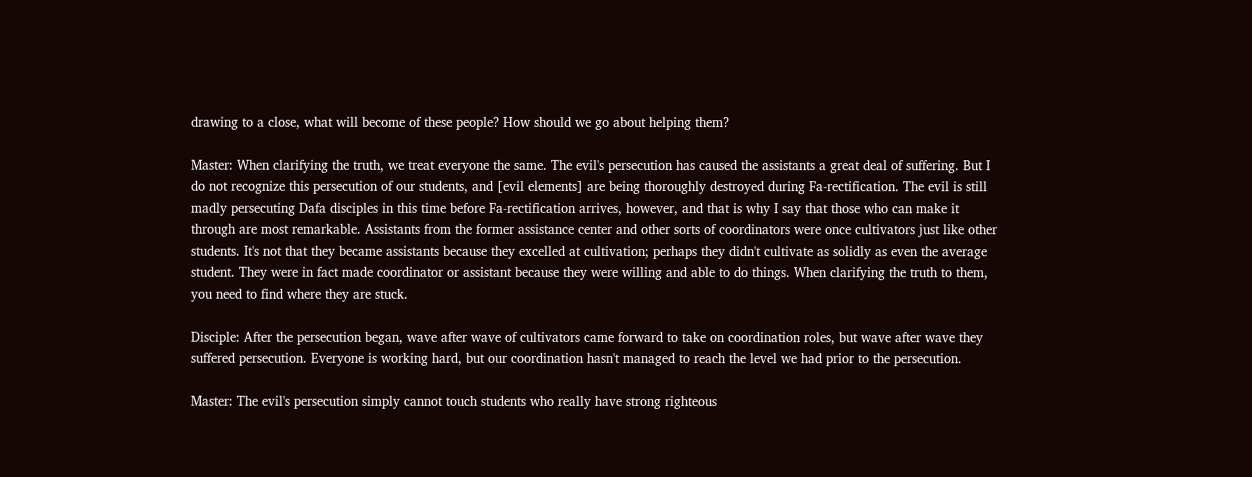drawing to a close, what will become of these people? How should we go about helping them?

Master: When clarifying the truth, we treat everyone the same. The evil's persecution has caused the assistants a great deal of suffering. But I do not recognize this persecution of our students, and [evil elements] are being thoroughly destroyed during Fa-rectification. The evil is still madly persecuting Dafa disciples in this time before Fa-rectification arrives, however, and that is why I say that those who can make it through are most remarkable. Assistants from the former assistance center and other sorts of coordinators were once cultivators just like other students. It's not that they became assistants because they excelled at cultivation; perhaps they didn't cultivate as solidly as even the average student. They were in fact made coordinator or assistant because they were willing and able to do things. When clarifying the truth to them, you need to find where they are stuck.

Disciple: After the persecution began, wave after wave of cultivators came forward to take on coordination roles, but wave after wave they suffered persecution. Everyone is working hard, but our coordination hasn't managed to reach the level we had prior to the persecution.

Master: The evil's persecution simply cannot touch students who really have strong righteous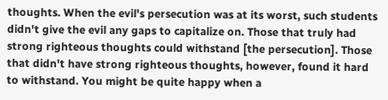thoughts. When the evil's persecution was at its worst, such students didn't give the evil any gaps to capitalize on. Those that truly had strong righteous thoughts could withstand [the persecution]. Those that didn't have strong righteous thoughts, however, found it hard to withstand. You might be quite happy when a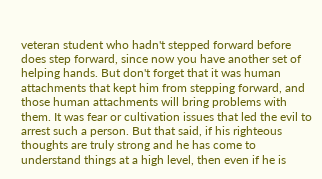veteran student who hadn't stepped forward before does step forward, since now you have another set of helping hands. But don't forget that it was human attachments that kept him from stepping forward, and those human attachments will bring problems with them. It was fear or cultivation issues that led the evil to arrest such a person. But that said, if his righteous thoughts are truly strong and he has come to understand things at a high level, then even if he is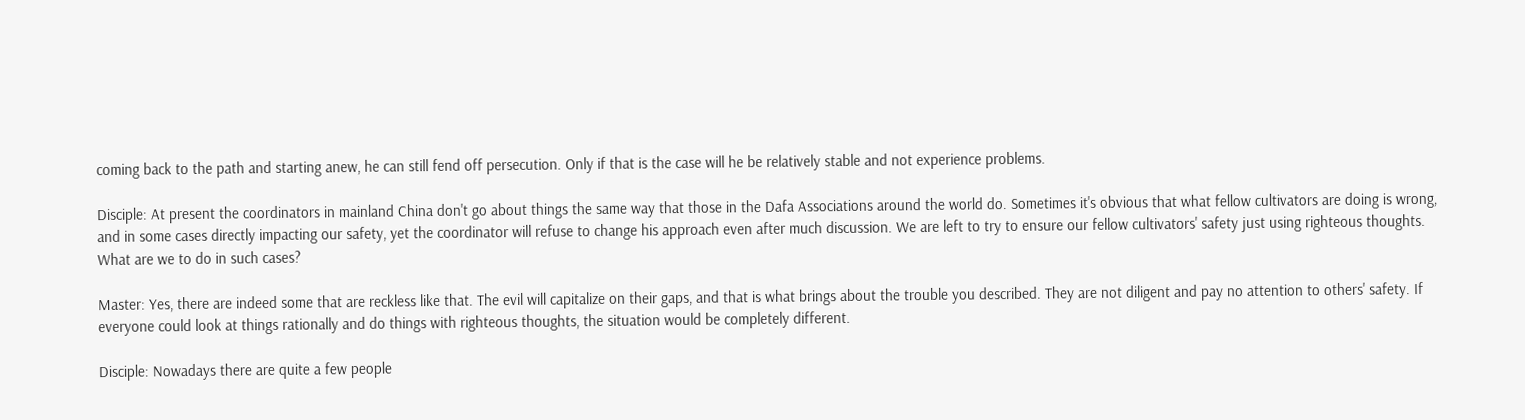coming back to the path and starting anew, he can still fend off persecution. Only if that is the case will he be relatively stable and not experience problems.

Disciple: At present the coordinators in mainland China don't go about things the same way that those in the Dafa Associations around the world do. Sometimes it's obvious that what fellow cultivators are doing is wrong, and in some cases directly impacting our safety, yet the coordinator will refuse to change his approach even after much discussion. We are left to try to ensure our fellow cultivators' safety just using righteous thoughts. What are we to do in such cases?

Master: Yes, there are indeed some that are reckless like that. The evil will capitalize on their gaps, and that is what brings about the trouble you described. They are not diligent and pay no attention to others' safety. If everyone could look at things rationally and do things with righteous thoughts, the situation would be completely different.

Disciple: Nowadays there are quite a few people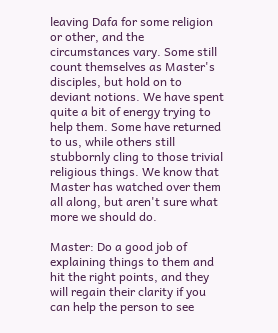leaving Dafa for some religion or other, and the circumstances vary. Some still count themselves as Master's disciples, but hold on to deviant notions. We have spent quite a bit of energy trying to help them. Some have returned to us, while others still stubbornly cling to those trivial religious things. We know that Master has watched over them all along, but aren't sure what more we should do.

Master: Do a good job of explaining things to them and hit the right points, and they will regain their clarity if you can help the person to see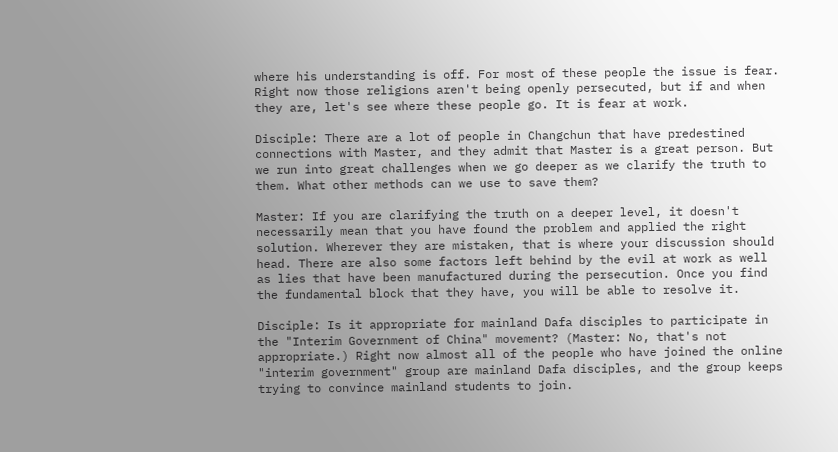where his understanding is off. For most of these people the issue is fear. Right now those religions aren't being openly persecuted, but if and when they are, let's see where these people go. It is fear at work.

Disciple: There are a lot of people in Changchun that have predestined connections with Master, and they admit that Master is a great person. But we run into great challenges when we go deeper as we clarify the truth to them. What other methods can we use to save them?

Master: If you are clarifying the truth on a deeper level, it doesn't necessarily mean that you have found the problem and applied the right solution. Wherever they are mistaken, that is where your discussion should head. There are also some factors left behind by the evil at work as well as lies that have been manufactured during the persecution. Once you find the fundamental block that they have, you will be able to resolve it.

Disciple: Is it appropriate for mainland Dafa disciples to participate in the "Interim Government of China" movement? (Master: No, that's not appropriate.) Right now almost all of the people who have joined the online "interim government" group are mainland Dafa disciples, and the group keeps trying to convince mainland students to join.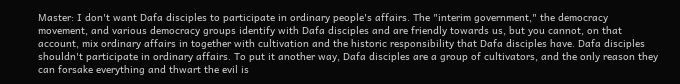Master: I don't want Dafa disciples to participate in ordinary people's affairs. The "interim government," the democracy movement, and various democracy groups identify with Dafa disciples and are friendly towards us, but you cannot, on that account, mix ordinary affairs in together with cultivation and the historic responsibility that Dafa disciples have. Dafa disciples shouldn't participate in ordinary affairs. To put it another way, Dafa disciples are a group of cultivators, and the only reason they can forsake everything and thwart the evil is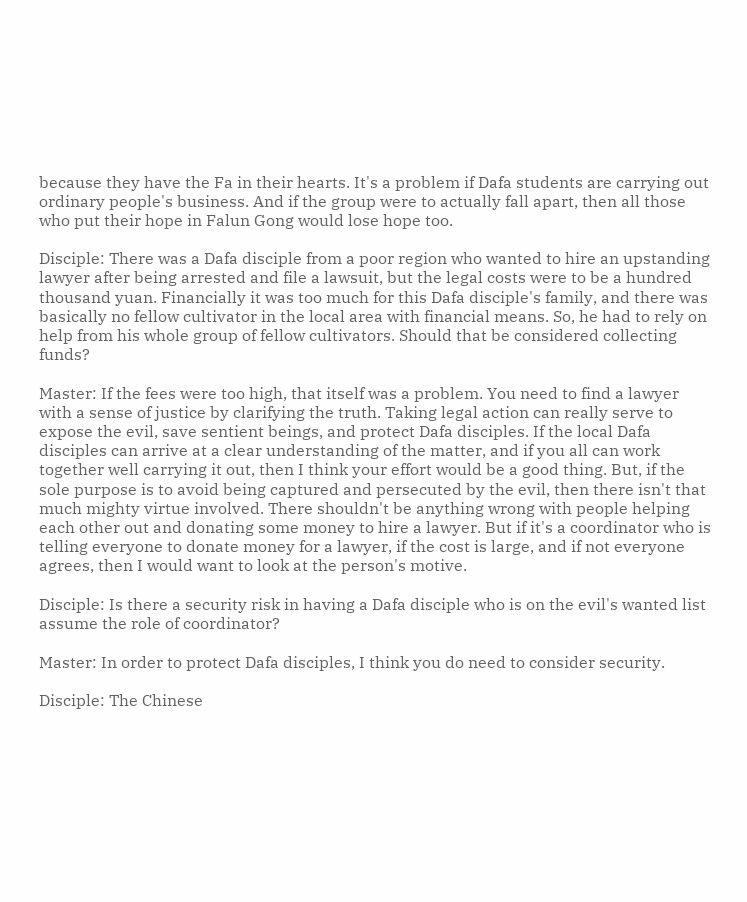because they have the Fa in their hearts. It's a problem if Dafa students are carrying out ordinary people's business. And if the group were to actually fall apart, then all those who put their hope in Falun Gong would lose hope too.

Disciple: There was a Dafa disciple from a poor region who wanted to hire an upstanding lawyer after being arrested and file a lawsuit, but the legal costs were to be a hundred thousand yuan. Financially it was too much for this Dafa disciple's family, and there was basically no fellow cultivator in the local area with financial means. So, he had to rely on help from his whole group of fellow cultivators. Should that be considered collecting funds?

Master: If the fees were too high, that itself was a problem. You need to find a lawyer with a sense of justice by clarifying the truth. Taking legal action can really serve to expose the evil, save sentient beings, and protect Dafa disciples. If the local Dafa disciples can arrive at a clear understanding of the matter, and if you all can work together well carrying it out, then I think your effort would be a good thing. But, if the sole purpose is to avoid being captured and persecuted by the evil, then there isn't that much mighty virtue involved. There shouldn't be anything wrong with people helping each other out and donating some money to hire a lawyer. But if it's a coordinator who is telling everyone to donate money for a lawyer, if the cost is large, and if not everyone agrees, then I would want to look at the person's motive.

Disciple: Is there a security risk in having a Dafa disciple who is on the evil's wanted list assume the role of coordinator?

Master: In order to protect Dafa disciples, I think you do need to consider security.

Disciple: The Chinese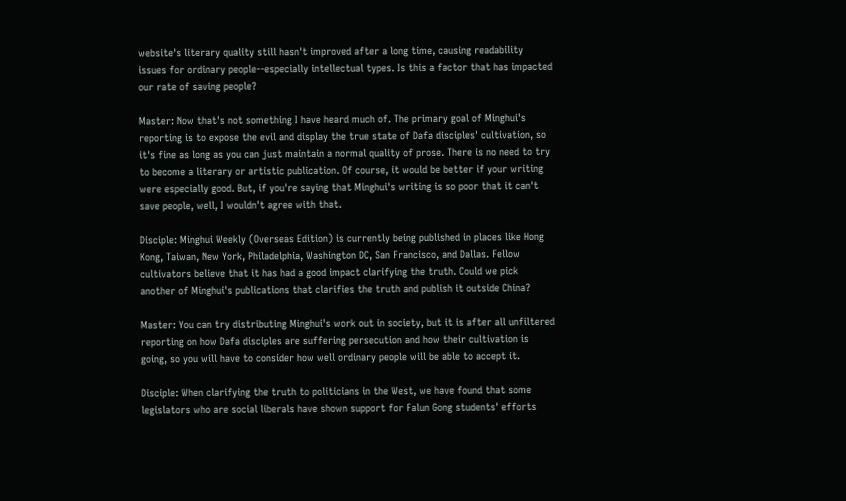website's literary quality still hasn't improved after a long time, causing readability issues for ordinary people--especially intellectual types. Is this a factor that has impacted our rate of saving people?

Master: Now that's not something I have heard much of. The primary goal of Minghui's reporting is to expose the evil and display the true state of Dafa disciples' cultivation, so it's fine as long as you can just maintain a normal quality of prose. There is no need to try to become a literary or artistic publication. Of course, it would be better if your writing were especially good. But, if you're saying that Minghui's writing is so poor that it can't save people, well, I wouldn't agree with that.

Disciple: Minghui Weekly (Overseas Edition) is currently being published in places like Hong Kong, Taiwan, New York, Philadelphia, Washington DC, San Francisco, and Dallas. Fellow cultivators believe that it has had a good impact clarifying the truth. Could we pick another of Minghui's publications that clarifies the truth and publish it outside China?

Master: You can try distributing Minghui's work out in society, but it is after all unfiltered reporting on how Dafa disciples are suffering persecution and how their cultivation is going, so you will have to consider how well ordinary people will be able to accept it.

Disciple: When clarifying the truth to politicians in the West, we have found that some legislators who are social liberals have shown support for Falun Gong students' efforts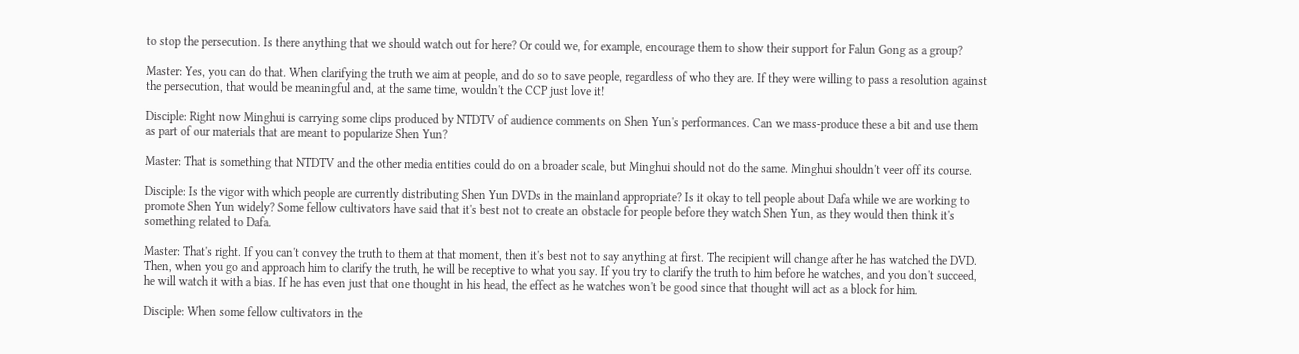to stop the persecution. Is there anything that we should watch out for here? Or could we, for example, encourage them to show their support for Falun Gong as a group?

Master: Yes, you can do that. When clarifying the truth we aim at people, and do so to save people, regardless of who they are. If they were willing to pass a resolution against the persecution, that would be meaningful and, at the same time, wouldn't the CCP just love it!

Disciple: Right now Minghui is carrying some clips produced by NTDTV of audience comments on Shen Yun's performances. Can we mass-produce these a bit and use them as part of our materials that are meant to popularize Shen Yun?

Master: That is something that NTDTV and the other media entities could do on a broader scale, but Minghui should not do the same. Minghui shouldn't veer off its course.

Disciple: Is the vigor with which people are currently distributing Shen Yun DVDs in the mainland appropriate? Is it okay to tell people about Dafa while we are working to promote Shen Yun widely? Some fellow cultivators have said that it's best not to create an obstacle for people before they watch Shen Yun, as they would then think it's something related to Dafa.

Master: That's right. If you can't convey the truth to them at that moment, then it's best not to say anything at first. The recipient will change after he has watched the DVD. Then, when you go and approach him to clarify the truth, he will be receptive to what you say. If you try to clarify the truth to him before he watches, and you don't succeed, he will watch it with a bias. If he has even just that one thought in his head, the effect as he watches won't be good since that thought will act as a block for him.

Disciple: When some fellow cultivators in the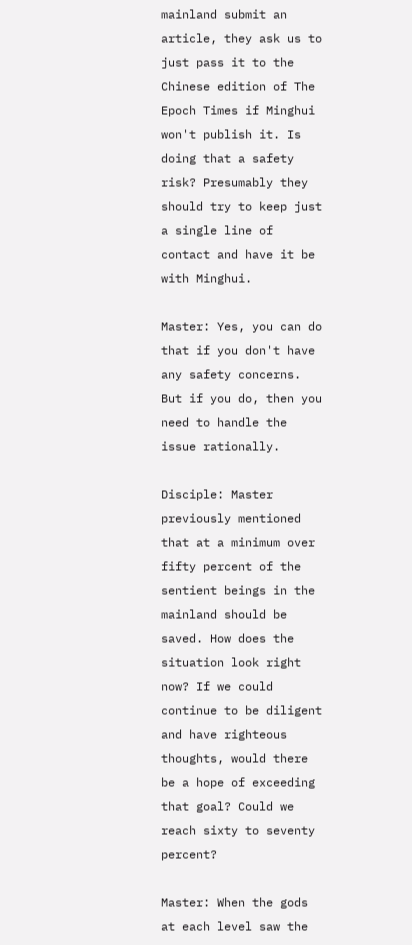mainland submit an article, they ask us to just pass it to the Chinese edition of The Epoch Times if Minghui won't publish it. Is doing that a safety risk? Presumably they should try to keep just a single line of contact and have it be with Minghui.

Master: Yes, you can do that if you don't have any safety concerns. But if you do, then you need to handle the issue rationally.

Disciple: Master previously mentioned that at a minimum over fifty percent of the sentient beings in the mainland should be saved. How does the situation look right now? If we could continue to be diligent and have righteous thoughts, would there be a hope of exceeding that goal? Could we reach sixty to seventy percent?

Master: When the gods at each level saw the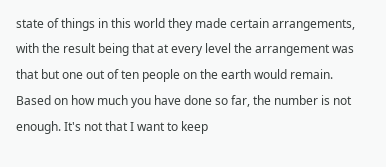state of things in this world they made certain arrangements, with the result being that at every level the arrangement was that but one out of ten people on the earth would remain. Based on how much you have done so far, the number is not enough. It's not that I want to keep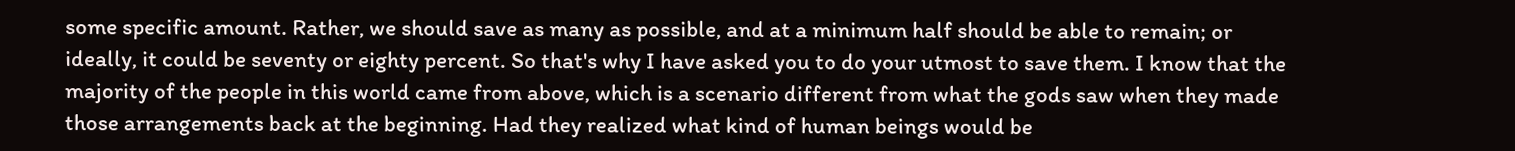some specific amount. Rather, we should save as many as possible, and at a minimum half should be able to remain; or ideally, it could be seventy or eighty percent. So that's why I have asked you to do your utmost to save them. I know that the majority of the people in this world came from above, which is a scenario different from what the gods saw when they made those arrangements back at the beginning. Had they realized what kind of human beings would be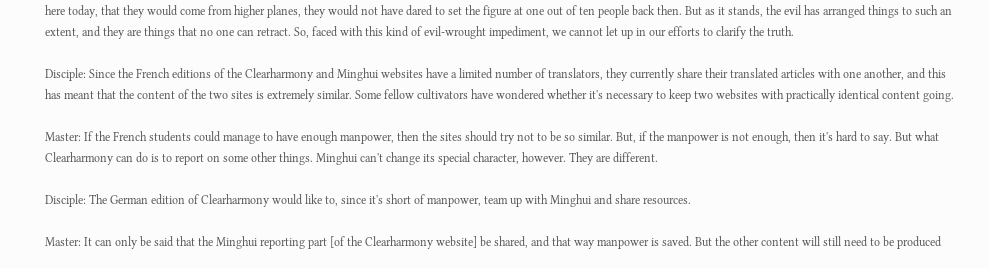here today, that they would come from higher planes, they would not have dared to set the figure at one out of ten people back then. But as it stands, the evil has arranged things to such an extent, and they are things that no one can retract. So, faced with this kind of evil-wrought impediment, we cannot let up in our efforts to clarify the truth.

Disciple: Since the French editions of the Clearharmony and Minghui websites have a limited number of translators, they currently share their translated articles with one another, and this has meant that the content of the two sites is extremely similar. Some fellow cultivators have wondered whether it's necessary to keep two websites with practically identical content going.

Master: If the French students could manage to have enough manpower, then the sites should try not to be so similar. But, if the manpower is not enough, then it's hard to say. But what Clearharmony can do is to report on some other things. Minghui can't change its special character, however. They are different.

Disciple: The German edition of Clearharmony would like to, since it's short of manpower, team up with Minghui and share resources.

Master: It can only be said that the Minghui reporting part [of the Clearharmony website] be shared, and that way manpower is saved. But the other content will still need to be produced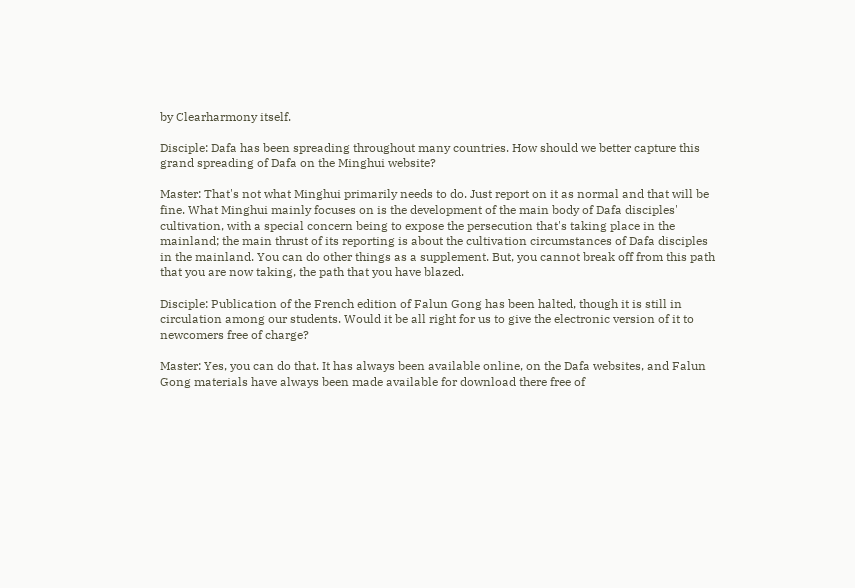by Clearharmony itself.

Disciple: Dafa has been spreading throughout many countries. How should we better capture this grand spreading of Dafa on the Minghui website?

Master: That's not what Minghui primarily needs to do. Just report on it as normal and that will be fine. What Minghui mainly focuses on is the development of the main body of Dafa disciples' cultivation, with a special concern being to expose the persecution that's taking place in the mainland; the main thrust of its reporting is about the cultivation circumstances of Dafa disciples in the mainland. You can do other things as a supplement. But, you cannot break off from this path that you are now taking, the path that you have blazed.

Disciple: Publication of the French edition of Falun Gong has been halted, though it is still in circulation among our students. Would it be all right for us to give the electronic version of it to newcomers free of charge?

Master: Yes, you can do that. It has always been available online, on the Dafa websites, and Falun Gong materials have always been made available for download there free of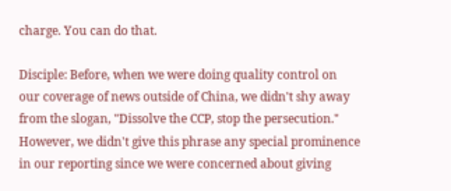charge. You can do that.

Disciple: Before, when we were doing quality control on our coverage of news outside of China, we didn't shy away from the slogan, "Dissolve the CCP, stop the persecution." However, we didn't give this phrase any special prominence in our reporting since we were concerned about giving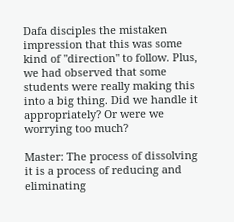Dafa disciples the mistaken impression that this was some kind of "direction" to follow. Plus, we had observed that some students were really making this into a big thing. Did we handle it appropriately? Or were we worrying too much?

Master: The process of dissolving it is a process of reducing and eliminating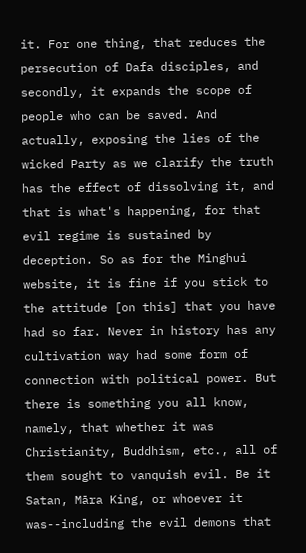it. For one thing, that reduces the persecution of Dafa disciples, and secondly, it expands the scope of people who can be saved. And actually, exposing the lies of the wicked Party as we clarify the truth has the effect of dissolving it, and that is what's happening, for that evil regime is sustained by deception. So as for the Minghui website, it is fine if you stick to the attitude [on this] that you have had so far. Never in history has any cultivation way had some form of connection with political power. But there is something you all know, namely, that whether it was Christianity, Buddhism, etc., all of them sought to vanquish evil. Be it Satan, Māra King, or whoever it was--including the evil demons that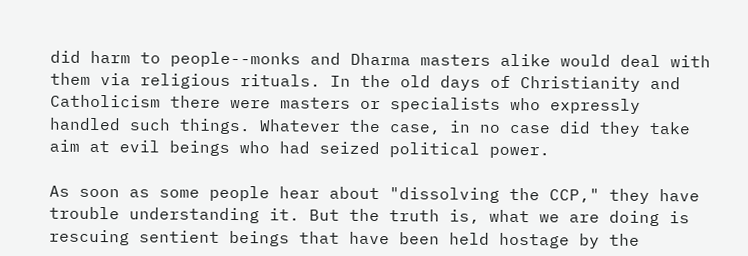did harm to people--monks and Dharma masters alike would deal with them via religious rituals. In the old days of Christianity and Catholicism there were masters or specialists who expressly handled such things. Whatever the case, in no case did they take aim at evil beings who had seized political power.

As soon as some people hear about "dissolving the CCP," they have trouble understanding it. But the truth is, what we are doing is rescuing sentient beings that have been held hostage by the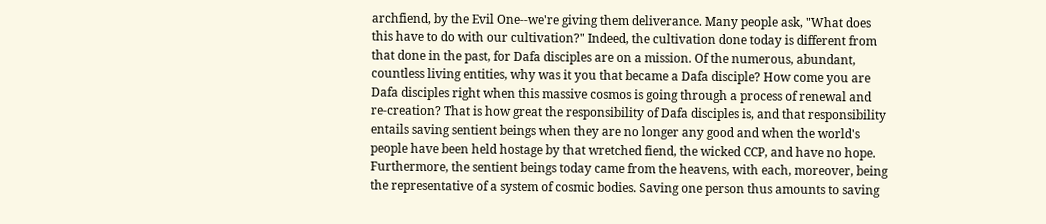archfiend, by the Evil One--we're giving them deliverance. Many people ask, "What does this have to do with our cultivation?" Indeed, the cultivation done today is different from that done in the past, for Dafa disciples are on a mission. Of the numerous, abundant, countless living entities, why was it you that became a Dafa disciple? How come you are Dafa disciples right when this massive cosmos is going through a process of renewal and re-creation? That is how great the responsibility of Dafa disciples is, and that responsibility entails saving sentient beings when they are no longer any good and when the world's people have been held hostage by that wretched fiend, the wicked CCP, and have no hope. Furthermore, the sentient beings today came from the heavens, with each, moreover, being the representative of a system of cosmic bodies. Saving one person thus amounts to saving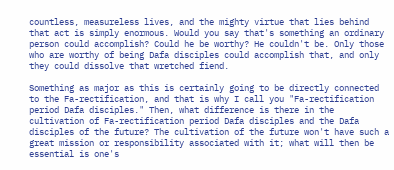countless, measureless lives, and the mighty virtue that lies behind that act is simply enormous. Would you say that's something an ordinary person could accomplish? Could he be worthy? He couldn't be. Only those who are worthy of being Dafa disciples could accomplish that, and only they could dissolve that wretched fiend.

Something as major as this is certainly going to be directly connected to the Fa-rectification, and that is why I call you "Fa-rectification period Dafa disciples." Then, what difference is there in the cultivation of Fa-rectification period Dafa disciples and the Dafa disciples of the future? The cultivation of the future won't have such a great mission or responsibility associated with it; what will then be essential is one's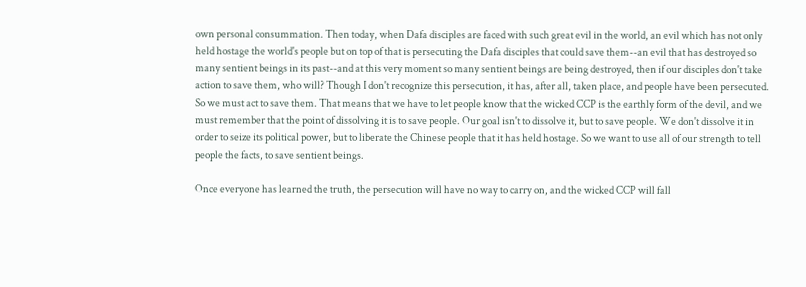own personal consummation. Then today, when Dafa disciples are faced with such great evil in the world, an evil which has not only held hostage the world's people but on top of that is persecuting the Dafa disciples that could save them--an evil that has destroyed so many sentient beings in its past--and at this very moment so many sentient beings are being destroyed, then if our disciples don't take action to save them, who will? Though I don't recognize this persecution, it has, after all, taken place, and people have been persecuted. So we must act to save them. That means that we have to let people know that the wicked CCP is the earthly form of the devil, and we must remember that the point of dissolving it is to save people. Our goal isn't to dissolve it, but to save people. We don't dissolve it in order to seize its political power, but to liberate the Chinese people that it has held hostage. So we want to use all of our strength to tell people the facts, to save sentient beings.

Once everyone has learned the truth, the persecution will have no way to carry on, and the wicked CCP will fall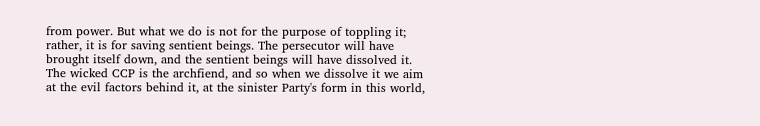from power. But what we do is not for the purpose of toppling it; rather, it is for saving sentient beings. The persecutor will have brought itself down, and the sentient beings will have dissolved it. The wicked CCP is the archfiend, and so when we dissolve it we aim at the evil factors behind it, at the sinister Party's form in this world,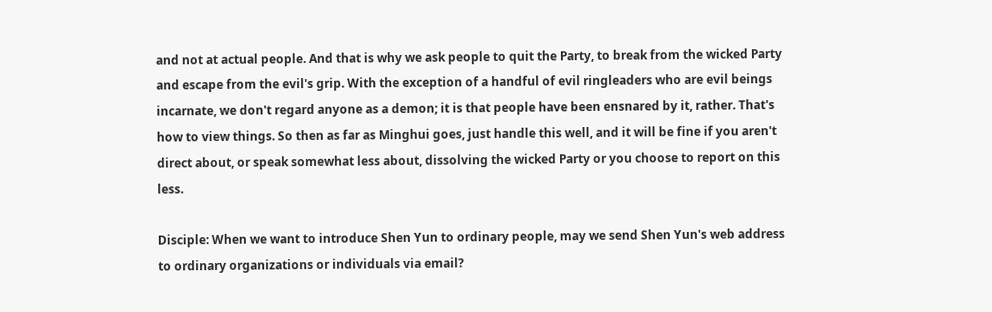and not at actual people. And that is why we ask people to quit the Party, to break from the wicked Party and escape from the evil's grip. With the exception of a handful of evil ringleaders who are evil beings incarnate, we don't regard anyone as a demon; it is that people have been ensnared by it, rather. That's how to view things. So then as far as Minghui goes, just handle this well, and it will be fine if you aren't direct about, or speak somewhat less about, dissolving the wicked Party or you choose to report on this less.

Disciple: When we want to introduce Shen Yun to ordinary people, may we send Shen Yun's web address to ordinary organizations or individuals via email?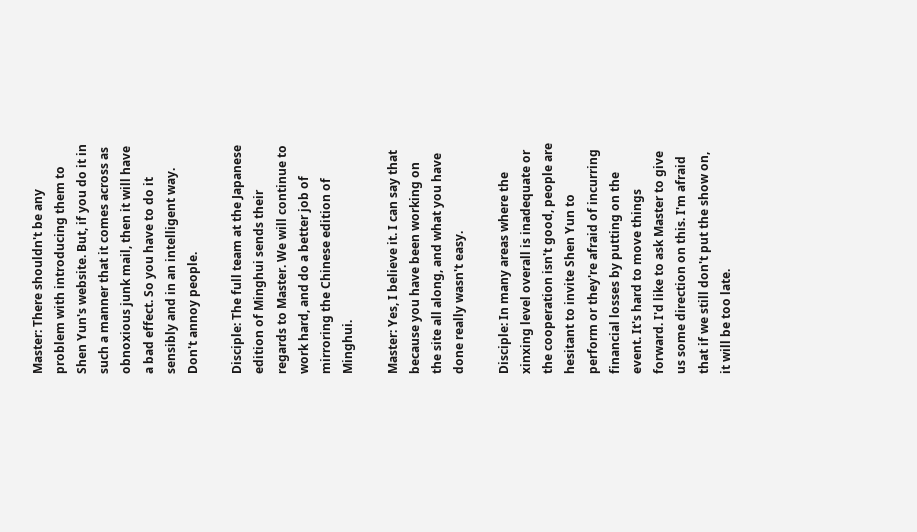Master: There shouldn't be any problem with introducing them to Shen Yun's website. But, if you do it in such a manner that it comes across as obnoxious junk mail, then it will have a bad effect. So you have to do it sensibly and in an intelligent way. Don't annoy people.

Disciple: The full team at the Japanese edition of Minghui sends their regards to Master. We will continue to work hard, and do a better job of mirroring the Chinese edition of Minghui.

Master: Yes, I believe it. I can say that because you have been working on the site all along, and what you have done really wasn't easy.

Disciple: In many areas where the xinxing level overall is inadequate or the cooperation isn't good, people are hesitant to invite Shen Yun to perform or they're afraid of incurring financial losses by putting on the event. It's hard to move things forward. I'd like to ask Master to give us some direction on this. I'm afraid that if we still don't put the show on, it will be too late.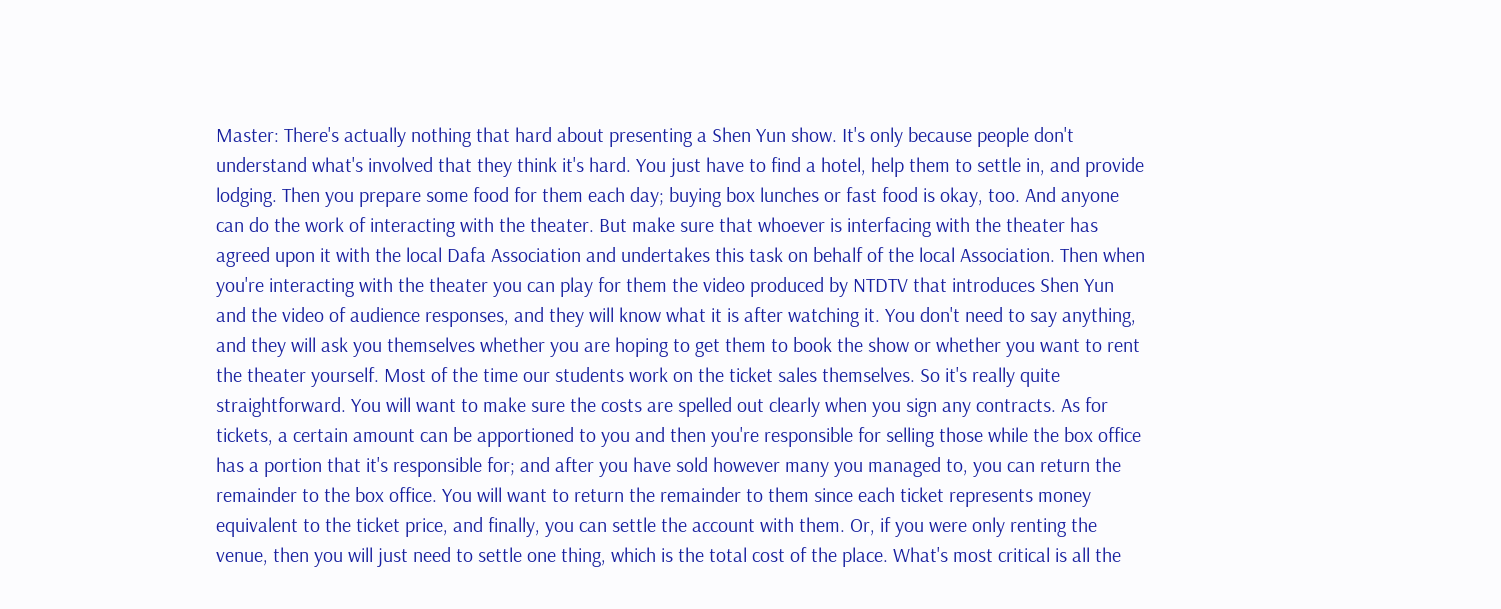Master: There's actually nothing that hard about presenting a Shen Yun show. It's only because people don't understand what's involved that they think it's hard. You just have to find a hotel, help them to settle in, and provide lodging. Then you prepare some food for them each day; buying box lunches or fast food is okay, too. And anyone can do the work of interacting with the theater. But make sure that whoever is interfacing with the theater has agreed upon it with the local Dafa Association and undertakes this task on behalf of the local Association. Then when you're interacting with the theater you can play for them the video produced by NTDTV that introduces Shen Yun and the video of audience responses, and they will know what it is after watching it. You don't need to say anything, and they will ask you themselves whether you are hoping to get them to book the show or whether you want to rent the theater yourself. Most of the time our students work on the ticket sales themselves. So it's really quite straightforward. You will want to make sure the costs are spelled out clearly when you sign any contracts. As for tickets, a certain amount can be apportioned to you and then you're responsible for selling those while the box office has a portion that it's responsible for; and after you have sold however many you managed to, you can return the remainder to the box office. You will want to return the remainder to them since each ticket represents money equivalent to the ticket price, and finally, you can settle the account with them. Or, if you were only renting the venue, then you will just need to settle one thing, which is the total cost of the place. What's most critical is all the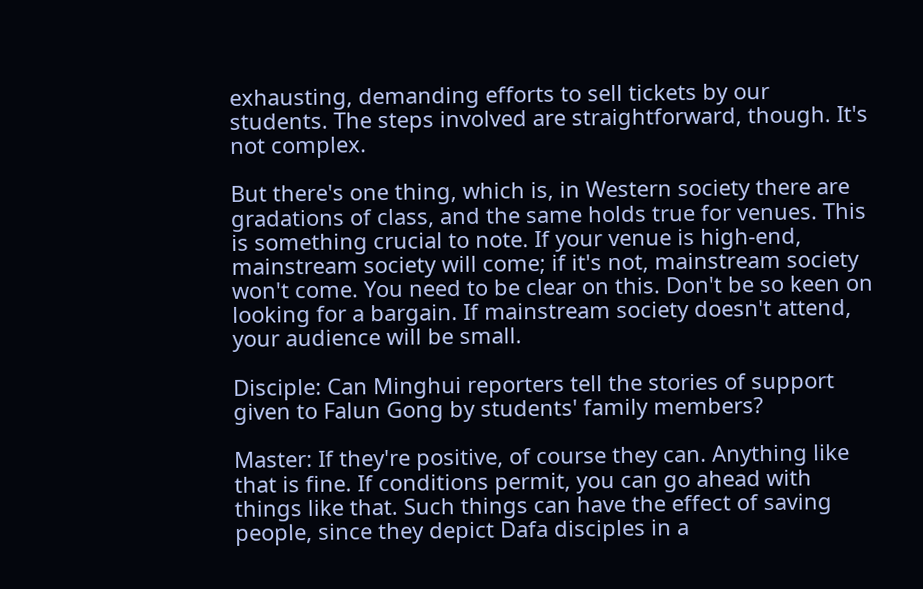exhausting, demanding efforts to sell tickets by our students. The steps involved are straightforward, though. It's not complex.

But there's one thing, which is, in Western society there are gradations of class, and the same holds true for venues. This is something crucial to note. If your venue is high-end, mainstream society will come; if it's not, mainstream society won't come. You need to be clear on this. Don't be so keen on looking for a bargain. If mainstream society doesn't attend, your audience will be small.

Disciple: Can Minghui reporters tell the stories of support given to Falun Gong by students' family members?

Master: If they're positive, of course they can. Anything like that is fine. If conditions permit, you can go ahead with things like that. Such things can have the effect of saving people, since they depict Dafa disciples in a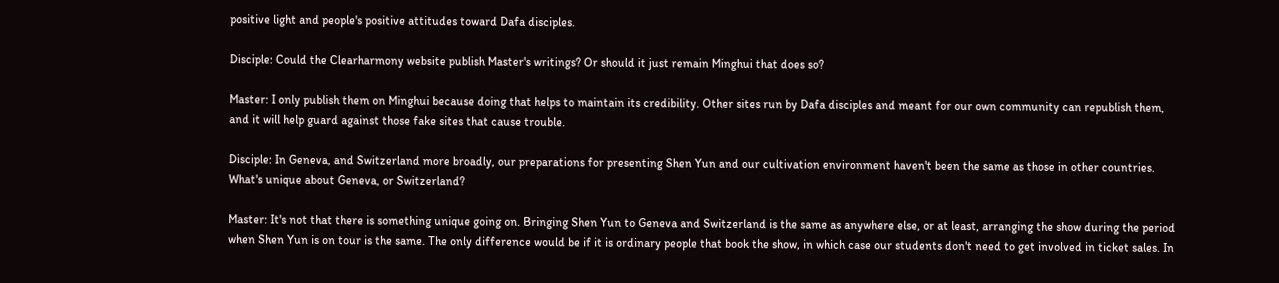positive light and people's positive attitudes toward Dafa disciples.

Disciple: Could the Clearharmony website publish Master's writings? Or should it just remain Minghui that does so?

Master: I only publish them on Minghui because doing that helps to maintain its credibility. Other sites run by Dafa disciples and meant for our own community can republish them, and it will help guard against those fake sites that cause trouble.

Disciple: In Geneva, and Switzerland more broadly, our preparations for presenting Shen Yun and our cultivation environment haven't been the same as those in other countries. What's unique about Geneva, or Switzerland?

Master: It's not that there is something unique going on. Bringing Shen Yun to Geneva and Switzerland is the same as anywhere else, or at least, arranging the show during the period when Shen Yun is on tour is the same. The only difference would be if it is ordinary people that book the show, in which case our students don't need to get involved in ticket sales. In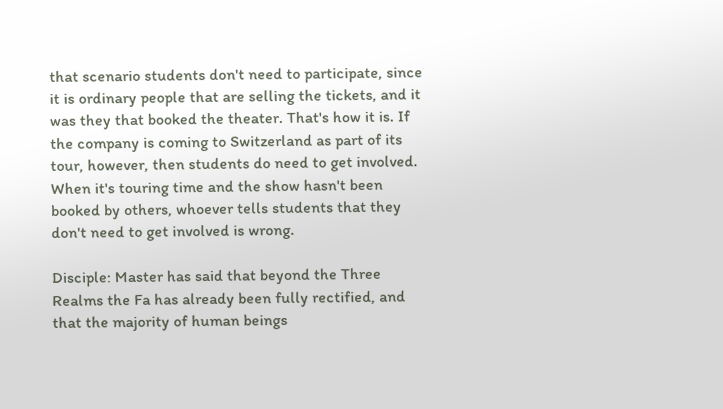that scenario students don't need to participate, since it is ordinary people that are selling the tickets, and it was they that booked the theater. That's how it is. If the company is coming to Switzerland as part of its tour, however, then students do need to get involved. When it's touring time and the show hasn't been booked by others, whoever tells students that they don't need to get involved is wrong.

Disciple: Master has said that beyond the Three Realms the Fa has already been fully rectified, and that the majority of human beings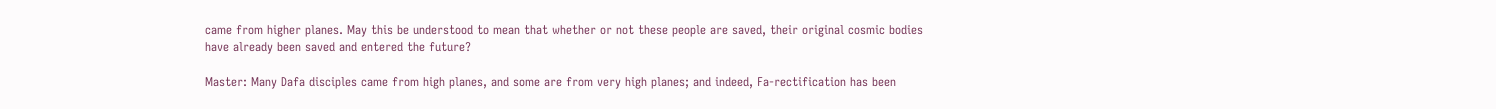came from higher planes. May this be understood to mean that whether or not these people are saved, their original cosmic bodies have already been saved and entered the future?

Master: Many Dafa disciples came from high planes, and some are from very high planes; and indeed, Fa-rectification has been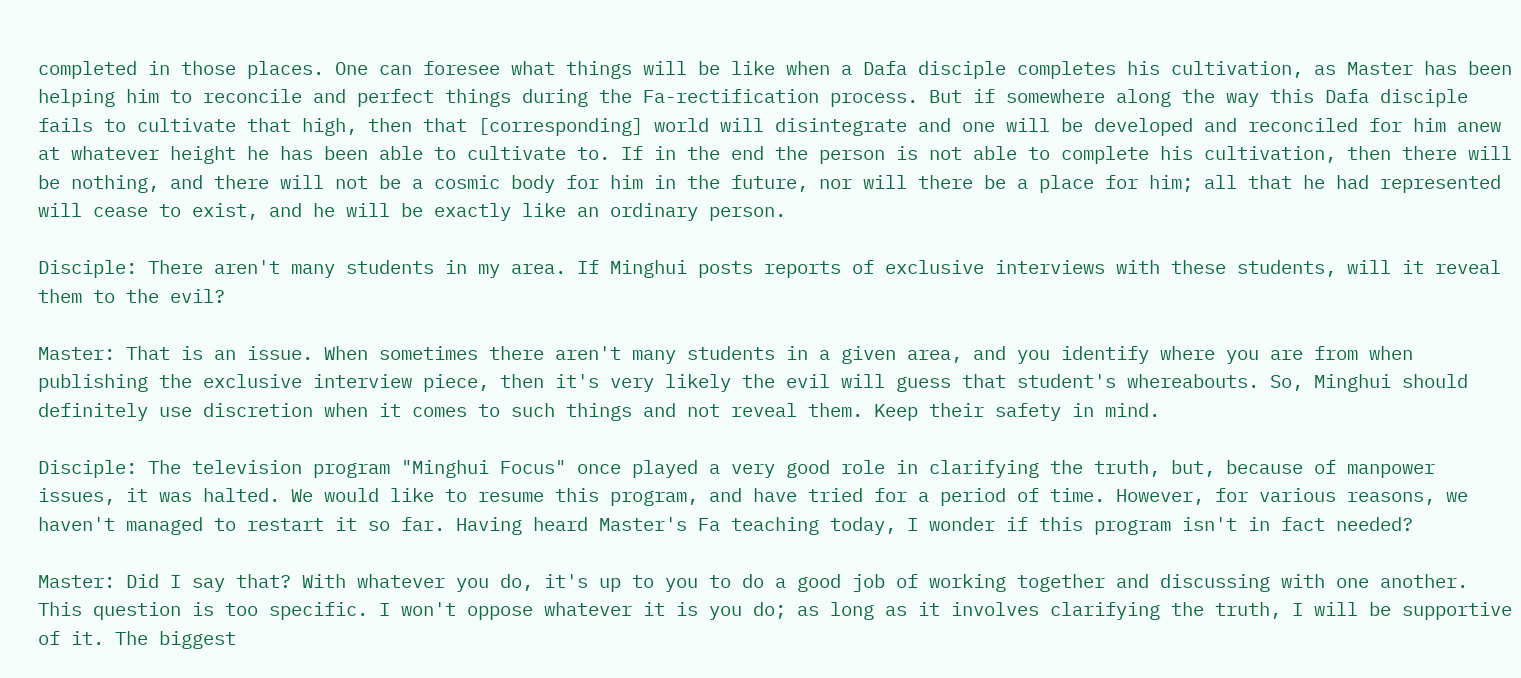completed in those places. One can foresee what things will be like when a Dafa disciple completes his cultivation, as Master has been helping him to reconcile and perfect things during the Fa-rectification process. But if somewhere along the way this Dafa disciple fails to cultivate that high, then that [corresponding] world will disintegrate and one will be developed and reconciled for him anew at whatever height he has been able to cultivate to. If in the end the person is not able to complete his cultivation, then there will be nothing, and there will not be a cosmic body for him in the future, nor will there be a place for him; all that he had represented will cease to exist, and he will be exactly like an ordinary person.

Disciple: There aren't many students in my area. If Minghui posts reports of exclusive interviews with these students, will it reveal them to the evil?

Master: That is an issue. When sometimes there aren't many students in a given area, and you identify where you are from when publishing the exclusive interview piece, then it's very likely the evil will guess that student's whereabouts. So, Minghui should definitely use discretion when it comes to such things and not reveal them. Keep their safety in mind.

Disciple: The television program "Minghui Focus" once played a very good role in clarifying the truth, but, because of manpower issues, it was halted. We would like to resume this program, and have tried for a period of time. However, for various reasons, we haven't managed to restart it so far. Having heard Master's Fa teaching today, I wonder if this program isn't in fact needed?

Master: Did I say that? With whatever you do, it's up to you to do a good job of working together and discussing with one another. This question is too specific. I won't oppose whatever it is you do; as long as it involves clarifying the truth, I will be supportive of it. The biggest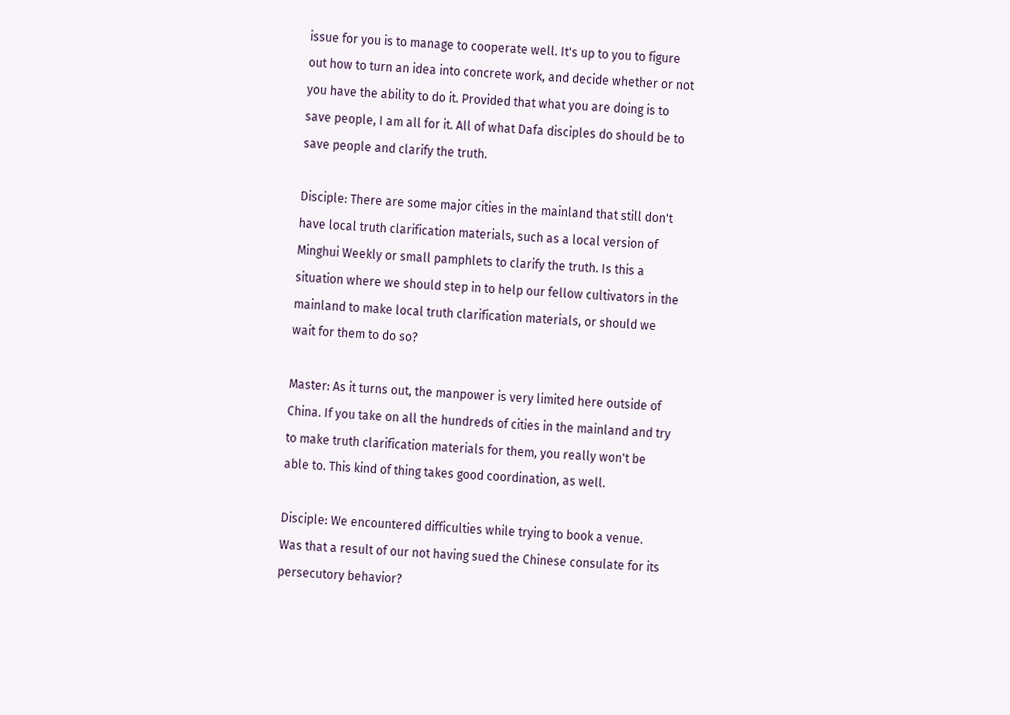issue for you is to manage to cooperate well. It's up to you to figure out how to turn an idea into concrete work, and decide whether or not you have the ability to do it. Provided that what you are doing is to save people, I am all for it. All of what Dafa disciples do should be to save people and clarify the truth.

Disciple: There are some major cities in the mainland that still don't have local truth clarification materials, such as a local version of Minghui Weekly or small pamphlets to clarify the truth. Is this a situation where we should step in to help our fellow cultivators in the mainland to make local truth clarification materials, or should we wait for them to do so?

Master: As it turns out, the manpower is very limited here outside of China. If you take on all the hundreds of cities in the mainland and try to make truth clarification materials for them, you really won't be able to. This kind of thing takes good coordination, as well.

Disciple: We encountered difficulties while trying to book a venue. Was that a result of our not having sued the Chinese consulate for its persecutory behavior?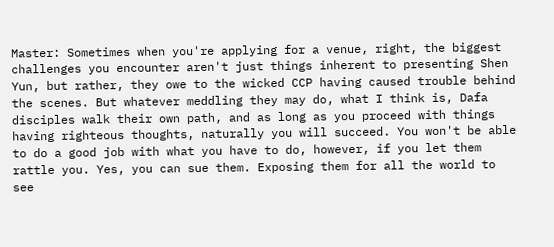Master: Sometimes when you're applying for a venue, right, the biggest challenges you encounter aren't just things inherent to presenting Shen Yun, but rather, they owe to the wicked CCP having caused trouble behind the scenes. But whatever meddling they may do, what I think is, Dafa disciples walk their own path, and as long as you proceed with things having righteous thoughts, naturally you will succeed. You won't be able to do a good job with what you have to do, however, if you let them rattle you. Yes, you can sue them. Exposing them for all the world to see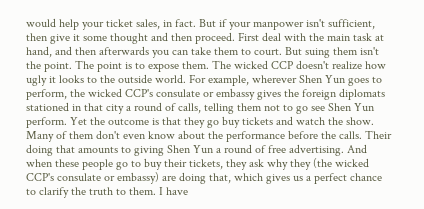would help your ticket sales, in fact. But if your manpower isn't sufficient, then give it some thought and then proceed. First deal with the main task at hand, and then afterwards you can take them to court. But suing them isn't the point. The point is to expose them. The wicked CCP doesn't realize how ugly it looks to the outside world. For example, wherever Shen Yun goes to perform, the wicked CCP's consulate or embassy gives the foreign diplomats stationed in that city a round of calls, telling them not to go see Shen Yun perform. Yet the outcome is that they go buy tickets and watch the show. Many of them don't even know about the performance before the calls. Their doing that amounts to giving Shen Yun a round of free advertising. And when these people go to buy their tickets, they ask why they (the wicked CCP's consulate or embassy) are doing that, which gives us a perfect chance to clarify the truth to them. I have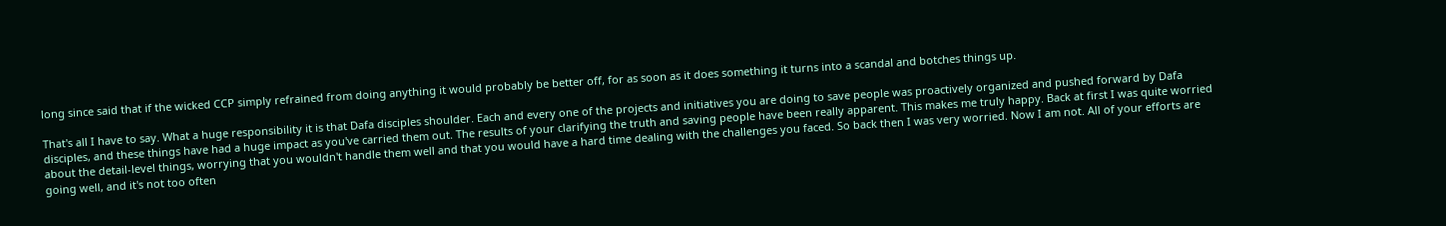long since said that if the wicked CCP simply refrained from doing anything it would probably be better off, for as soon as it does something it turns into a scandal and botches things up.

That's all I have to say. What a huge responsibility it is that Dafa disciples shoulder. Each and every one of the projects and initiatives you are doing to save people was proactively organized and pushed forward by Dafa disciples, and these things have had a huge impact as you've carried them out. The results of your clarifying the truth and saving people have been really apparent. This makes me truly happy. Back at first I was quite worried about the detail-level things, worrying that you wouldn't handle them well and that you would have a hard time dealing with the challenges you faced. So back then I was very worried. Now I am not. All of your efforts are going well, and it's not too often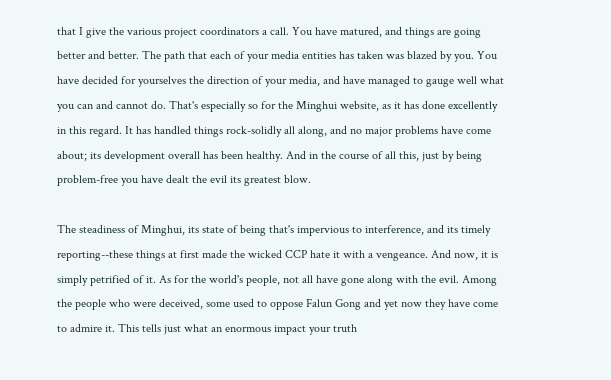that I give the various project coordinators a call. You have matured, and things are going better and better. The path that each of your media entities has taken was blazed by you. You have decided for yourselves the direction of your media, and have managed to gauge well what you can and cannot do. That's especially so for the Minghui website, as it has done excellently in this regard. It has handled things rock-solidly all along, and no major problems have come about; its development overall has been healthy. And in the course of all this, just by being problem-free you have dealt the evil its greatest blow.

The steadiness of Minghui, its state of being that's impervious to interference, and its timely reporting--these things at first made the wicked CCP hate it with a vengeance. And now, it is simply petrified of it. As for the world's people, not all have gone along with the evil. Among the people who were deceived, some used to oppose Falun Gong and yet now they have come to admire it. This tells just what an enormous impact your truth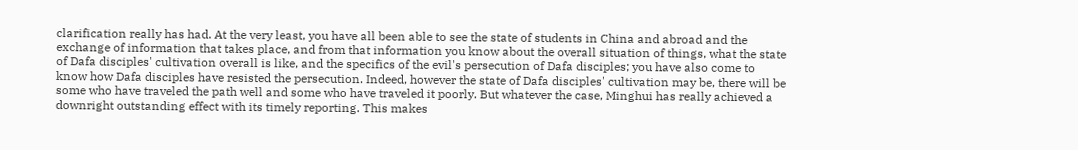clarification really has had. At the very least, you have all been able to see the state of students in China and abroad and the exchange of information that takes place, and from that information you know about the overall situation of things, what the state of Dafa disciples' cultivation overall is like, and the specifics of the evil's persecution of Dafa disciples; you have also come to know how Dafa disciples have resisted the persecution. Indeed, however the state of Dafa disciples' cultivation may be, there will be some who have traveled the path well and some who have traveled it poorly. But whatever the case, Minghui has really achieved a downright outstanding effect with its timely reporting. This makes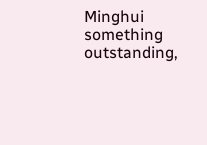Minghui something outstanding,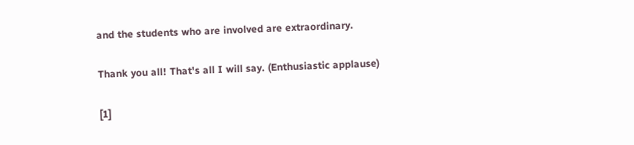and the students who are involved are extraordinary.

Thank you all! That's all I will say. (Enthusiastic applause)

[1]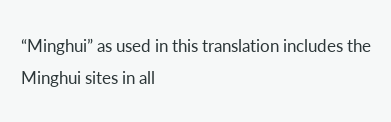“Minghui” as used in this translation includes the Minghui sites in all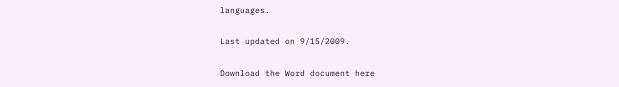languages.

Last updated on 9/15/2009.

Download the Word document here